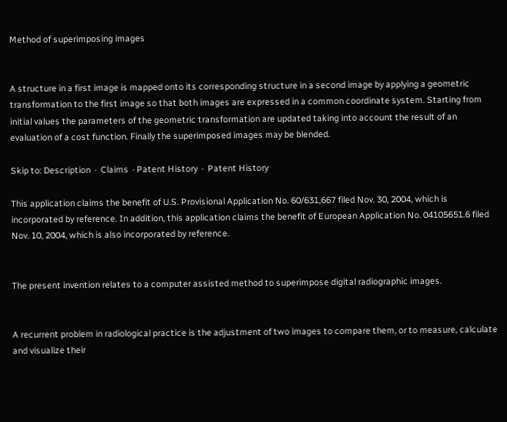Method of superimposing images


A structure in a first image is mapped onto its corresponding structure in a second image by applying a geometric transformation to the first image so that both images are expressed in a common coordinate system. Starting from initial values the parameters of the geometric transformation are updated taking into account the result of an evaluation of a cost function. Finally the superimposed images may be blended.

Skip to: Description  ·  Claims  · Patent History  ·  Patent History

This application claims the benefit of U.S. Provisional Application No. 60/631,667 filed Nov. 30, 2004, which is incorporated by reference. In addition, this application claims the benefit of European Application No. 04105651.6 filed Nov. 10, 2004, which is also incorporated by reference.


The present invention relates to a computer assisted method to superimpose digital radiographic images.


A recurrent problem in radiological practice is the adjustment of two images to compare them, or to measure, calculate and visualize their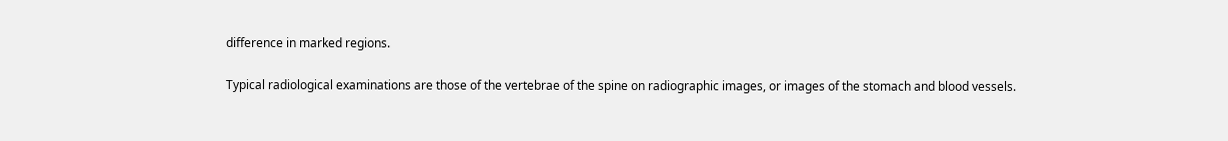difference in marked regions.

Typical radiological examinations are those of the vertebrae of the spine on radiographic images, or images of the stomach and blood vessels.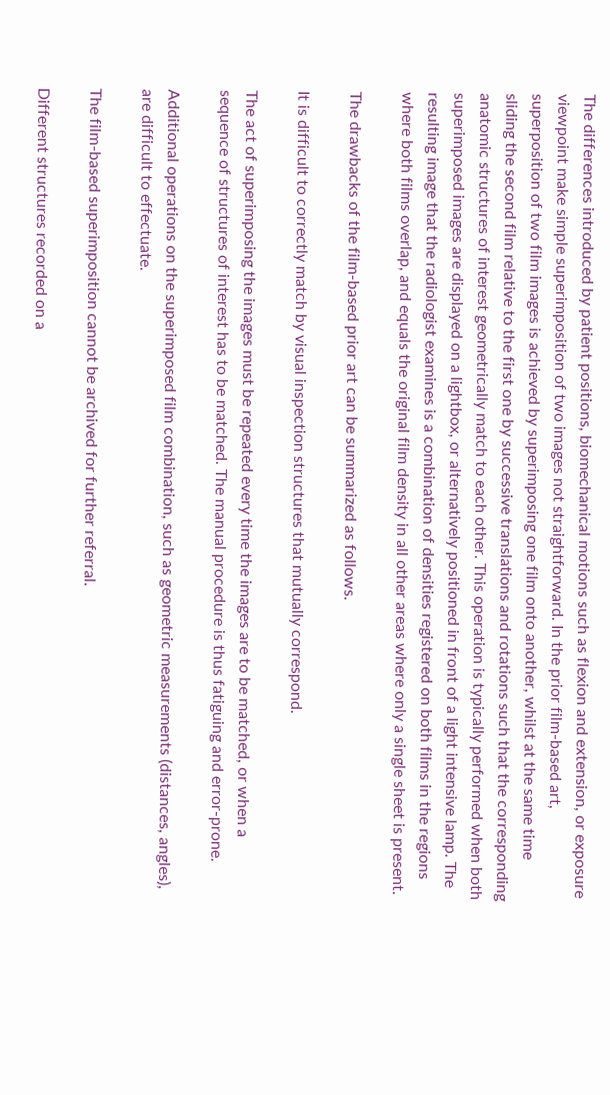The differences introduced by patient positions, biomechanical motions such as flexion and extension, or exposure viewpoint make simple superimposition of two images not straightforward. In the prior film-based art, superposition of two film images is achieved by superimposing one film onto another, whilst at the same time sliding the second film relative to the first one by successive translations and rotations such that the corresponding anatomic structures of interest geometrically match to each other. This operation is typically performed when both superimposed images are displayed on a lightbox, or alternatively positioned in front of a light intensive lamp. The resulting image that the radiologist examines is a combination of densities registered on both films in the regions where both films overlap, and equals the original film density in all other areas where only a single sheet is present.

The drawbacks of the film-based prior art can be summarized as follows.

It is difficult to correctly match by visual inspection structures that mutually correspond.

The act of superimposing the images must be repeated every time the images are to be matched, or when a sequence of structures of interest has to be matched. The manual procedure is thus fatiguing and error-prone.

Additional operations on the superimposed film combination, such as geometric measurements (distances, angles), are difficult to effectuate.

The film-based superimposition cannot be archived for further referral.

Different structures recorded on a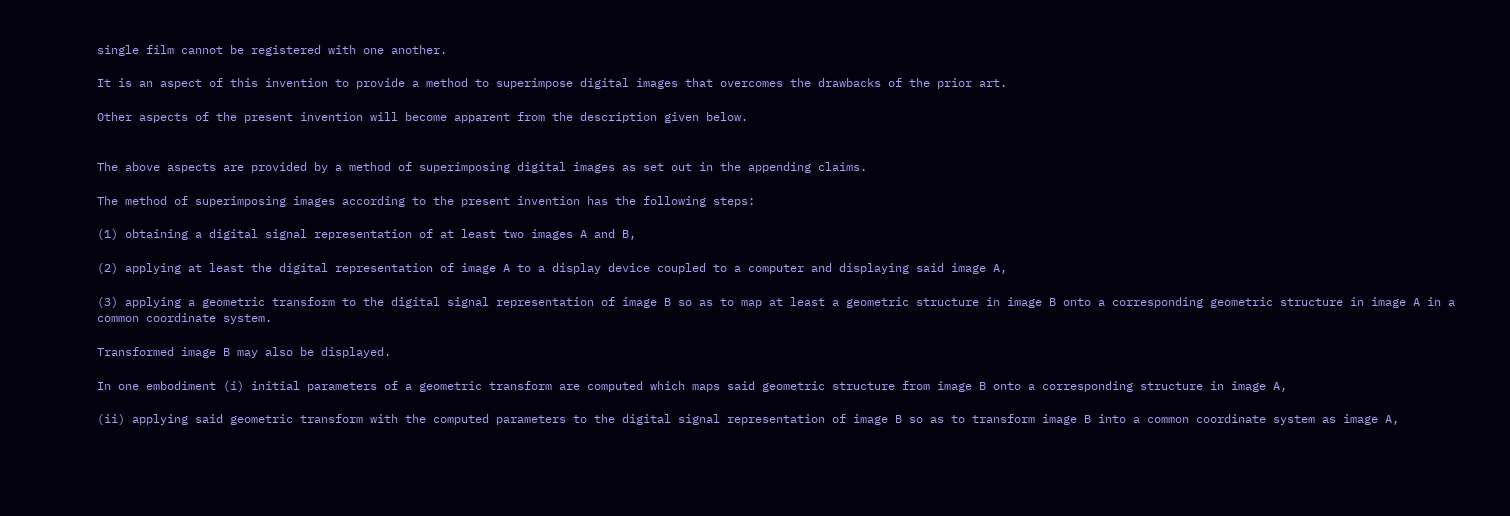single film cannot be registered with one another.

It is an aspect of this invention to provide a method to superimpose digital images that overcomes the drawbacks of the prior art.

Other aspects of the present invention will become apparent from the description given below.


The above aspects are provided by a method of superimposing digital images as set out in the appending claims.

The method of superimposing images according to the present invention has the following steps:

(1) obtaining a digital signal representation of at least two images A and B,

(2) applying at least the digital representation of image A to a display device coupled to a computer and displaying said image A,

(3) applying a geometric transform to the digital signal representation of image B so as to map at least a geometric structure in image B onto a corresponding geometric structure in image A in a common coordinate system.

Transformed image B may also be displayed.

In one embodiment (i) initial parameters of a geometric transform are computed which maps said geometric structure from image B onto a corresponding structure in image A,

(ii) applying said geometric transform with the computed parameters to the digital signal representation of image B so as to transform image B into a common coordinate system as image A,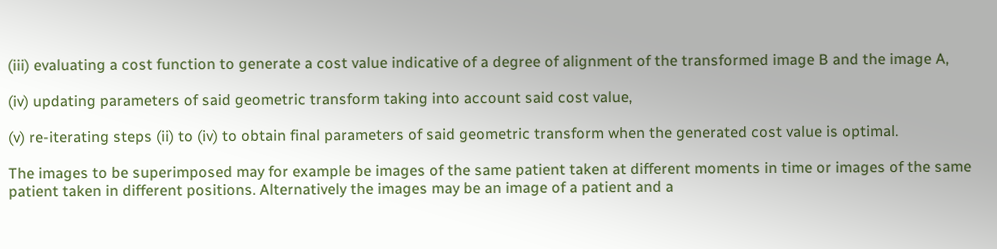(iii) evaluating a cost function to generate a cost value indicative of a degree of alignment of the transformed image B and the image A,

(iv) updating parameters of said geometric transform taking into account said cost value,

(v) re-iterating steps (ii) to (iv) to obtain final parameters of said geometric transform when the generated cost value is optimal.

The images to be superimposed may for example be images of the same patient taken at different moments in time or images of the same patient taken in different positions. Alternatively the images may be an image of a patient and a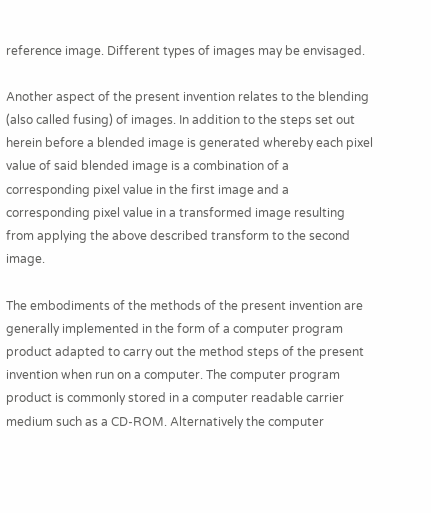reference image. Different types of images may be envisaged.

Another aspect of the present invention relates to the blending (also called fusing) of images. In addition to the steps set out herein before a blended image is generated whereby each pixel value of said blended image is a combination of a corresponding pixel value in the first image and a corresponding pixel value in a transformed image resulting from applying the above described transform to the second image.

The embodiments of the methods of the present invention are generally implemented in the form of a computer program product adapted to carry out the method steps of the present invention when run on a computer. The computer program product is commonly stored in a computer readable carrier medium such as a CD-ROM. Alternatively the computer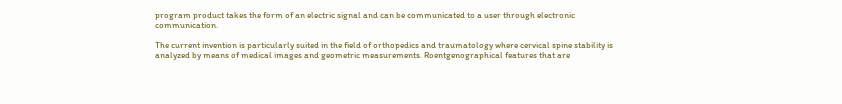program product takes the form of an electric signal and can be communicated to a user through electronic communication.

The current invention is particularly suited in the field of orthopedics and traumatology where cervical spine stability is analyzed by means of medical images and geometric measurements. Roentgenographical features that are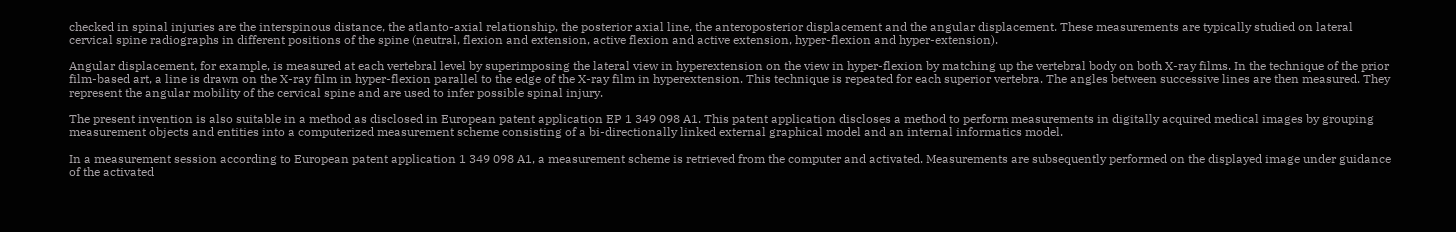checked in spinal injuries are the interspinous distance, the atlanto-axial relationship, the posterior axial line, the anteroposterior displacement and the angular displacement. These measurements are typically studied on lateral cervical spine radiographs in different positions of the spine (neutral, flexion and extension, active flexion and active extension, hyper-flexion and hyper-extension).

Angular displacement, for example, is measured at each vertebral level by superimposing the lateral view in hyperextension on the view in hyper-flexion by matching up the vertebral body on both X-ray films. In the technique of the prior film-based art, a line is drawn on the X-ray film in hyper-flexion parallel to the edge of the X-ray film in hyperextension. This technique is repeated for each superior vertebra. The angles between successive lines are then measured. They represent the angular mobility of the cervical spine and are used to infer possible spinal injury.

The present invention is also suitable in a method as disclosed in European patent application EP 1 349 098 A1. This patent application discloses a method to perform measurements in digitally acquired medical images by grouping measurement objects and entities into a computerized measurement scheme consisting of a bi-directionally linked external graphical model and an internal informatics model.

In a measurement session according to European patent application 1 349 098 A1, a measurement scheme is retrieved from the computer and activated. Measurements are subsequently performed on the displayed image under guidance of the activated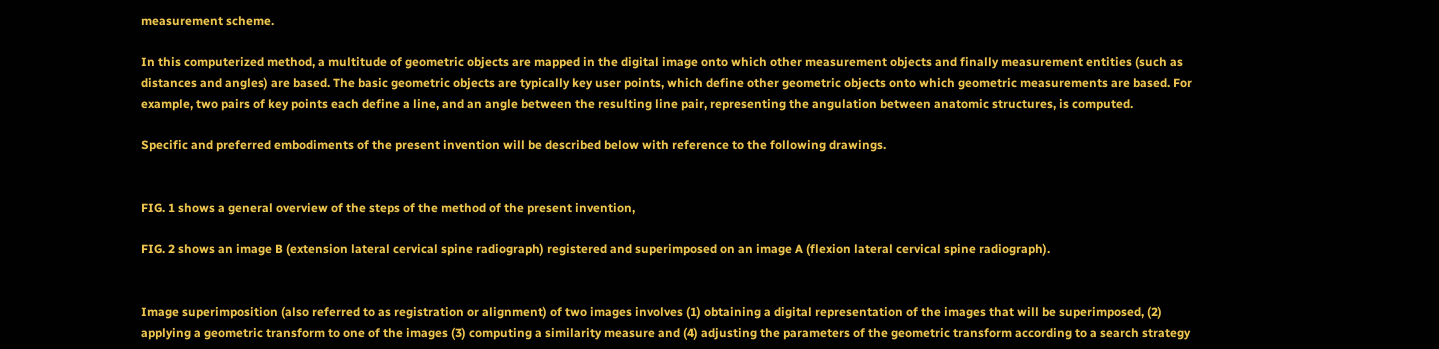measurement scheme.

In this computerized method, a multitude of geometric objects are mapped in the digital image onto which other measurement objects and finally measurement entities (such as distances and angles) are based. The basic geometric objects are typically key user points, which define other geometric objects onto which geometric measurements are based. For example, two pairs of key points each define a line, and an angle between the resulting line pair, representing the angulation between anatomic structures, is computed.

Specific and preferred embodiments of the present invention will be described below with reference to the following drawings.


FIG. 1 shows a general overview of the steps of the method of the present invention,

FIG. 2 shows an image B (extension lateral cervical spine radiograph) registered and superimposed on an image A (flexion lateral cervical spine radiograph).


Image superimposition (also referred to as registration or alignment) of two images involves (1) obtaining a digital representation of the images that will be superimposed, (2) applying a geometric transform to one of the images (3) computing a similarity measure and (4) adjusting the parameters of the geometric transform according to a search strategy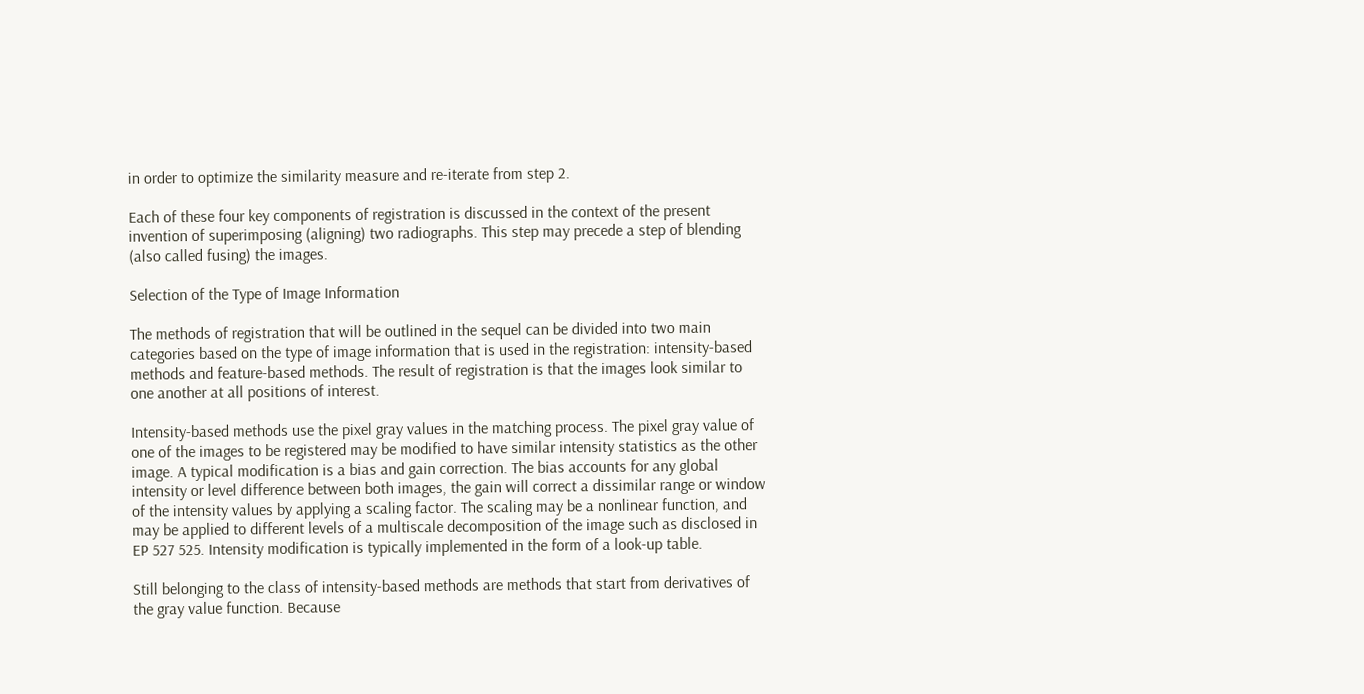in order to optimize the similarity measure and re-iterate from step 2.

Each of these four key components of registration is discussed in the context of the present invention of superimposing (aligning) two radiographs. This step may precede a step of blending (also called fusing) the images.

Selection of the Type of Image Information

The methods of registration that will be outlined in the sequel can be divided into two main categories based on the type of image information that is used in the registration: intensity-based methods and feature-based methods. The result of registration is that the images look similar to one another at all positions of interest.

Intensity-based methods use the pixel gray values in the matching process. The pixel gray value of one of the images to be registered may be modified to have similar intensity statistics as the other image. A typical modification is a bias and gain correction. The bias accounts for any global intensity or level difference between both images, the gain will correct a dissimilar range or window of the intensity values by applying a scaling factor. The scaling may be a nonlinear function, and may be applied to different levels of a multiscale decomposition of the image such as disclosed in EP 527 525. Intensity modification is typically implemented in the form of a look-up table.

Still belonging to the class of intensity-based methods are methods that start from derivatives of the gray value function. Because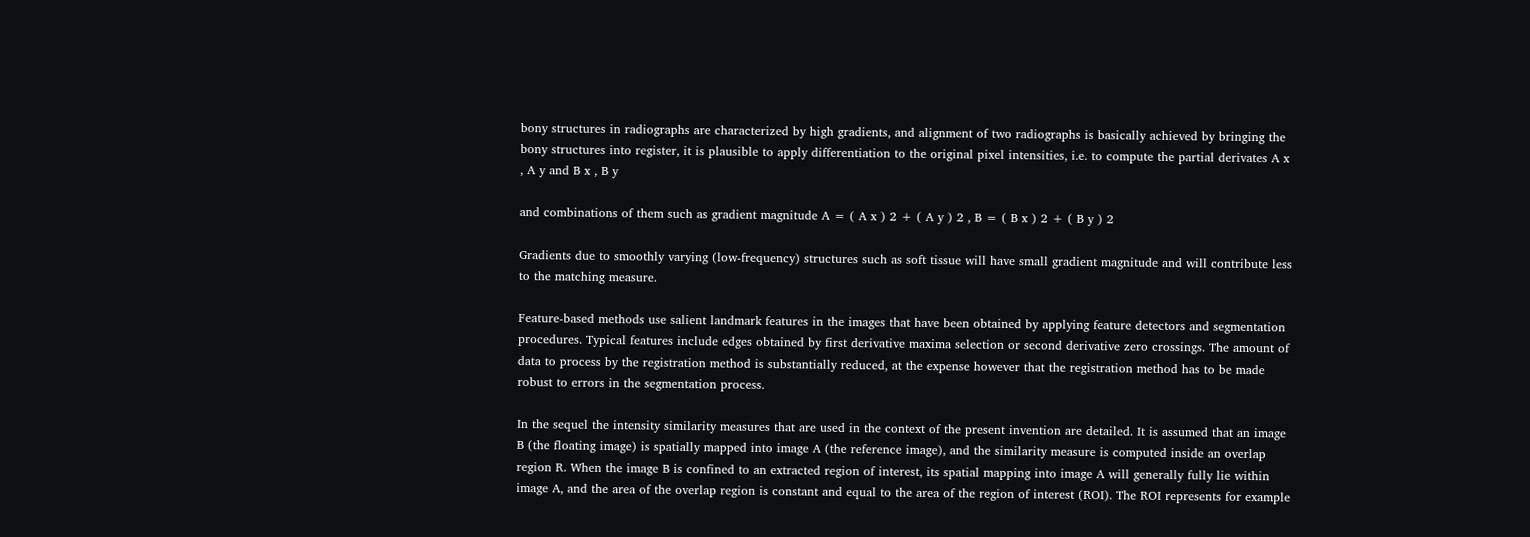bony structures in radiographs are characterized by high gradients, and alignment of two radiographs is basically achieved by bringing the bony structures into register, it is plausible to apply differentiation to the original pixel intensities, i.e. to compute the partial derivates A x , A y and B x , B y

and combinations of them such as gradient magnitude A = ( A x ) 2 + ( A y ) 2 , B = ( B x ) 2 + ( B y ) 2

Gradients due to smoothly varying (low-frequency) structures such as soft tissue will have small gradient magnitude and will contribute less to the matching measure.

Feature-based methods use salient landmark features in the images that have been obtained by applying feature detectors and segmentation procedures. Typical features include edges obtained by first derivative maxima selection or second derivative zero crossings. The amount of data to process by the registration method is substantially reduced, at the expense however that the registration method has to be made robust to errors in the segmentation process.

In the sequel the intensity similarity measures that are used in the context of the present invention are detailed. It is assumed that an image B (the floating image) is spatially mapped into image A (the reference image), and the similarity measure is computed inside an overlap region R. When the image B is confined to an extracted region of interest, its spatial mapping into image A will generally fully lie within image A, and the area of the overlap region is constant and equal to the area of the region of interest (ROI). The ROI represents for example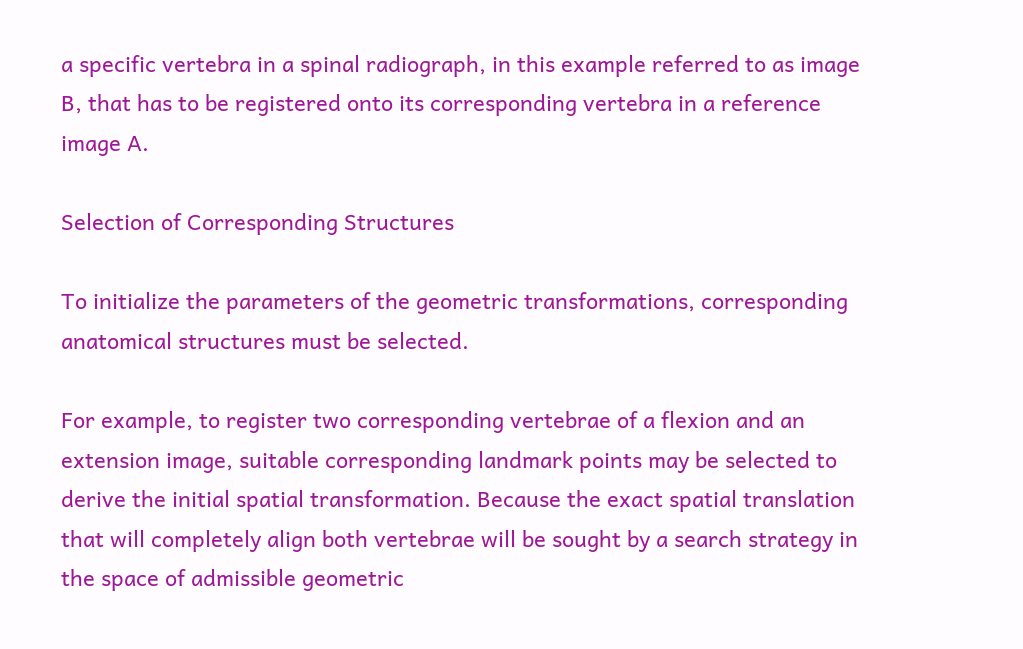a specific vertebra in a spinal radiograph, in this example referred to as image B, that has to be registered onto its corresponding vertebra in a reference image A.

Selection of Corresponding Structures

To initialize the parameters of the geometric transformations, corresponding anatomical structures must be selected.

For example, to register two corresponding vertebrae of a flexion and an extension image, suitable corresponding landmark points may be selected to derive the initial spatial transformation. Because the exact spatial translation that will completely align both vertebrae will be sought by a search strategy in the space of admissible geometric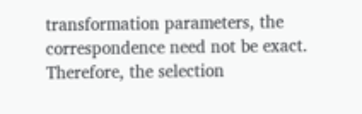transformation parameters, the correspondence need not be exact. Therefore, the selection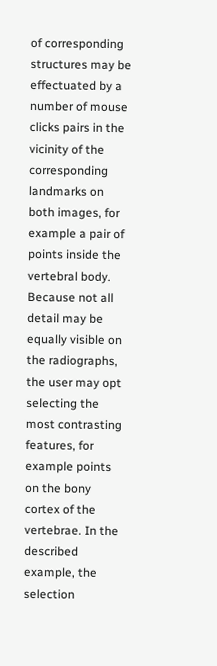of corresponding structures may be effectuated by a number of mouse clicks pairs in the vicinity of the corresponding landmarks on both images, for example a pair of points inside the vertebral body. Because not all detail may be equally visible on the radiographs, the user may opt selecting the most contrasting features, for example points on the bony cortex of the vertebrae. In the described example, the selection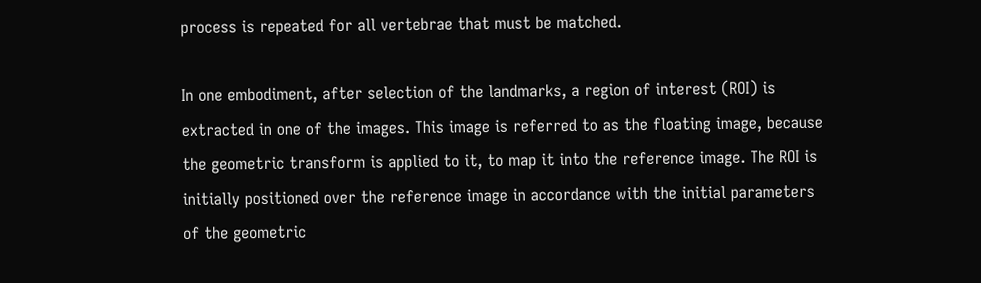process is repeated for all vertebrae that must be matched.

In one embodiment, after selection of the landmarks, a region of interest (ROI) is extracted in one of the images. This image is referred to as the floating image, because the geometric transform is applied to it, to map it into the reference image. The ROI is initially positioned over the reference image in accordance with the initial parameters of the geometric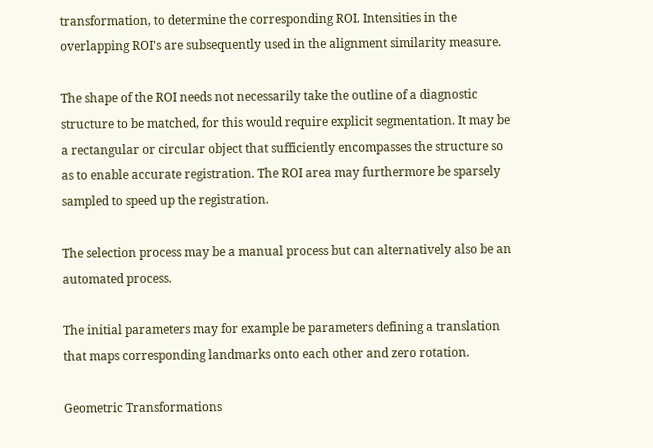transformation, to determine the corresponding ROI. Intensities in the overlapping ROI's are subsequently used in the alignment similarity measure.

The shape of the ROI needs not necessarily take the outline of a diagnostic structure to be matched, for this would require explicit segmentation. It may be a rectangular or circular object that sufficiently encompasses the structure so as to enable accurate registration. The ROI area may furthermore be sparsely sampled to speed up the registration.

The selection process may be a manual process but can alternatively also be an automated process.

The initial parameters may for example be parameters defining a translation that maps corresponding landmarks onto each other and zero rotation.

Geometric Transformations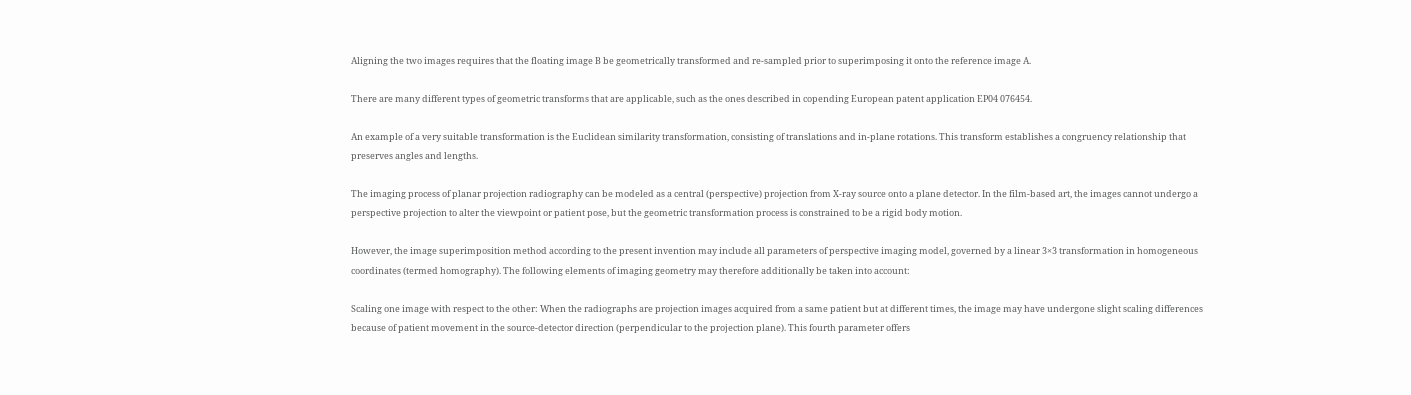Aligning the two images requires that the floating image B be geometrically transformed and re-sampled prior to superimposing it onto the reference image A.

There are many different types of geometric transforms that are applicable, such as the ones described in copending European patent application EP04 076454.

An example of a very suitable transformation is the Euclidean similarity transformation, consisting of translations and in-plane rotations. This transform establishes a congruency relationship that preserves angles and lengths.

The imaging process of planar projection radiography can be modeled as a central (perspective) projection from X-ray source onto a plane detector. In the film-based art, the images cannot undergo a perspective projection to alter the viewpoint or patient pose, but the geometric transformation process is constrained to be a rigid body motion.

However, the image superimposition method according to the present invention may include all parameters of perspective imaging model, governed by a linear 3×3 transformation in homogeneous coordinates (termed homography). The following elements of imaging geometry may therefore additionally be taken into account:

Scaling one image with respect to the other: When the radiographs are projection images acquired from a same patient but at different times, the image may have undergone slight scaling differences because of patient movement in the source-detector direction (perpendicular to the projection plane). This fourth parameter offers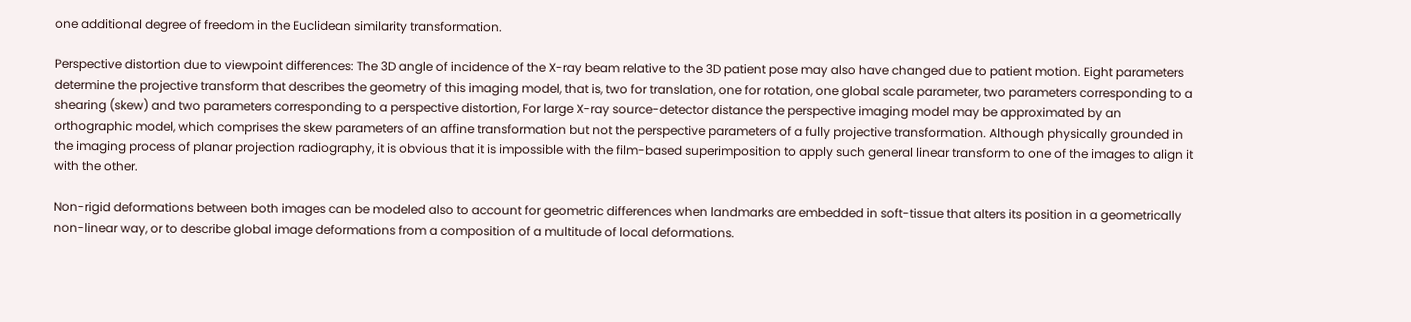one additional degree of freedom in the Euclidean similarity transformation.

Perspective distortion due to viewpoint differences: The 3D angle of incidence of the X-ray beam relative to the 3D patient pose may also have changed due to patient motion. Eight parameters determine the projective transform that describes the geometry of this imaging model, that is, two for translation, one for rotation, one global scale parameter, two parameters corresponding to a shearing (skew) and two parameters corresponding to a perspective distortion, For large X-ray source-detector distance the perspective imaging model may be approximated by an orthographic model, which comprises the skew parameters of an affine transformation but not the perspective parameters of a fully projective transformation. Although physically grounded in the imaging process of planar projection radiography, it is obvious that it is impossible with the film-based superimposition to apply such general linear transform to one of the images to align it with the other.

Non-rigid deformations between both images can be modeled also to account for geometric differences when landmarks are embedded in soft-tissue that alters its position in a geometrically non-linear way, or to describe global image deformations from a composition of a multitude of local deformations.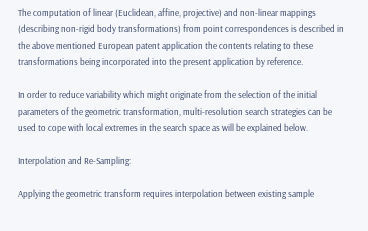The computation of linear (Euclidean, affine, projective) and non-linear mappings (describing non-rigid body transformations) from point correspondences is described in the above mentioned European patent application the contents relating to these transformations being incorporated into the present application by reference.

In order to reduce variability which might originate from the selection of the initial parameters of the geometric transformation, multi-resolution search strategies can be used to cope with local extremes in the search space as will be explained below.

Interpolation and Re-Sampling:

Applying the geometric transform requires interpolation between existing sample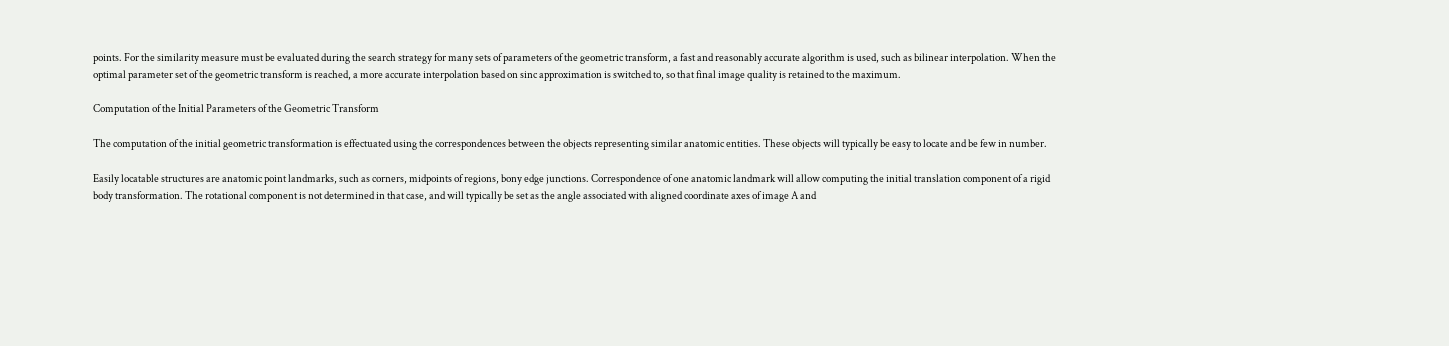points. For the similarity measure must be evaluated during the search strategy for many sets of parameters of the geometric transform, a fast and reasonably accurate algorithm is used, such as bilinear interpolation. When the optimal parameter set of the geometric transform is reached, a more accurate interpolation based on sinc approximation is switched to, so that final image quality is retained to the maximum.

Computation of the Initial Parameters of the Geometric Transform

The computation of the initial geometric transformation is effectuated using the correspondences between the objects representing similar anatomic entities. These objects will typically be easy to locate and be few in number.

Easily locatable structures are anatomic point landmarks, such as corners, midpoints of regions, bony edge junctions. Correspondence of one anatomic landmark will allow computing the initial translation component of a rigid body transformation. The rotational component is not determined in that case, and will typically be set as the angle associated with aligned coordinate axes of image A and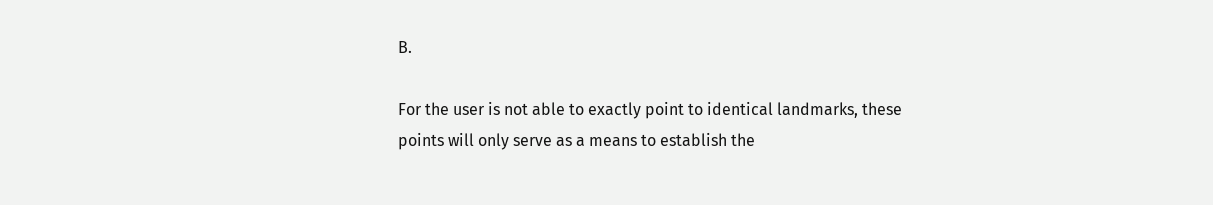B.

For the user is not able to exactly point to identical landmarks, these points will only serve as a means to establish the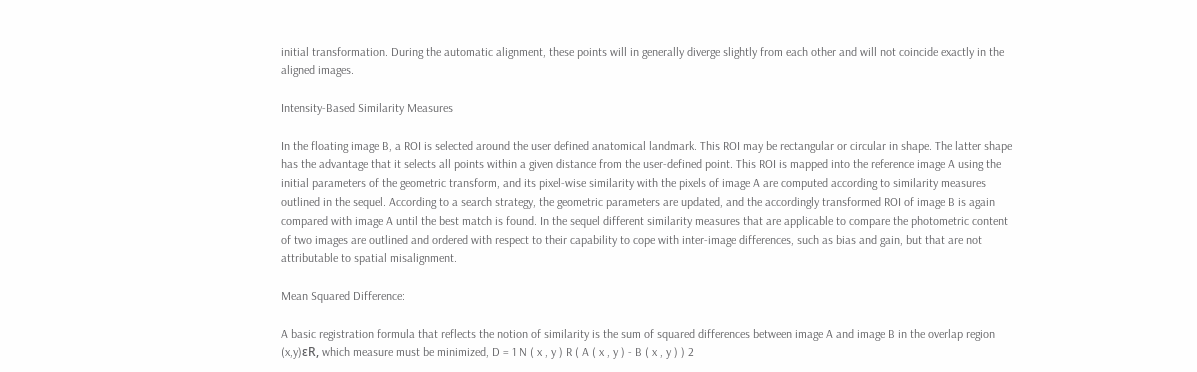initial transformation. During the automatic alignment, these points will in generally diverge slightly from each other and will not coincide exactly in the aligned images.

Intensity-Based Similarity Measures

In the floating image B, a ROI is selected around the user defined anatomical landmark. This ROI may be rectangular or circular in shape. The latter shape has the advantage that it selects all points within a given distance from the user-defined point. This ROI is mapped into the reference image A using the initial parameters of the geometric transform, and its pixel-wise similarity with the pixels of image A are computed according to similarity measures outlined in the sequel. According to a search strategy, the geometric parameters are updated, and the accordingly transformed ROI of image B is again compared with image A until the best match is found. In the sequel different similarity measures that are applicable to compare the photometric content of two images are outlined and ordered with respect to their capability to cope with inter-image differences, such as bias and gain, but that are not attributable to spatial misalignment.

Mean Squared Difference:

A basic registration formula that reflects the notion of similarity is the sum of squared differences between image A and image B in the overlap region (x,y)εR, which measure must be minimized, D = 1 N ( x , y ) R ( A ( x , y ) - B ( x , y ) ) 2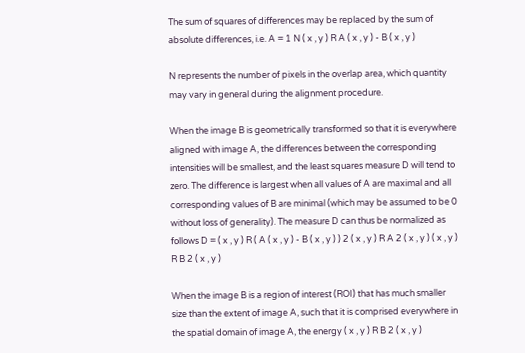The sum of squares of differences may be replaced by the sum of absolute differences, i.e. A = 1 N ( x , y ) R A ( x , y ) - B ( x , y )

N represents the number of pixels in the overlap area, which quantity may vary in general during the alignment procedure.

When the image B is geometrically transformed so that it is everywhere aligned with image A, the differences between the corresponding intensities will be smallest, and the least squares measure D will tend to zero. The difference is largest when all values of A are maximal and all corresponding values of B are minimal (which may be assumed to be 0 without loss of generality). The measure D can thus be normalized as follows D = ( x , y ) R ( A ( x , y ) - B ( x , y ) ) 2 ( x , y ) R A 2 ( x , y ) ( x , y ) R B 2 ( x , y )

When the image B is a region of interest (ROI) that has much smaller size than the extent of image A, such that it is comprised everywhere in the spatial domain of image A, the energy ( x , y ) R B 2 ( x , y )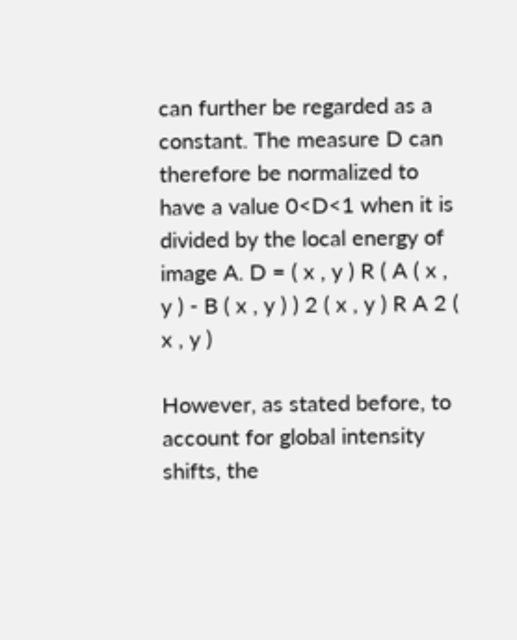can further be regarded as a constant. The measure D can therefore be normalized to have a value 0<D<1 when it is divided by the local energy of image A. D = ( x , y ) R ( A ( x , y ) - B ( x , y ) ) 2 ( x , y ) R A 2 ( x , y )

However, as stated before, to account for global intensity shifts, the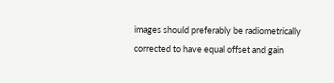images should preferably be radiometrically corrected to have equal offset and gain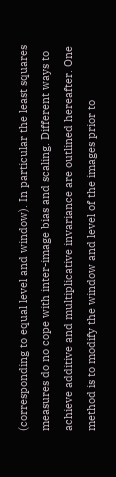(corresponding to equal level and window). In particular the least squares measures do no cope with inter-image bias and scaling. Different ways to achieve additive and multiplicative invariance are outlined hereafter. One method is to modify the window and level of the images prior to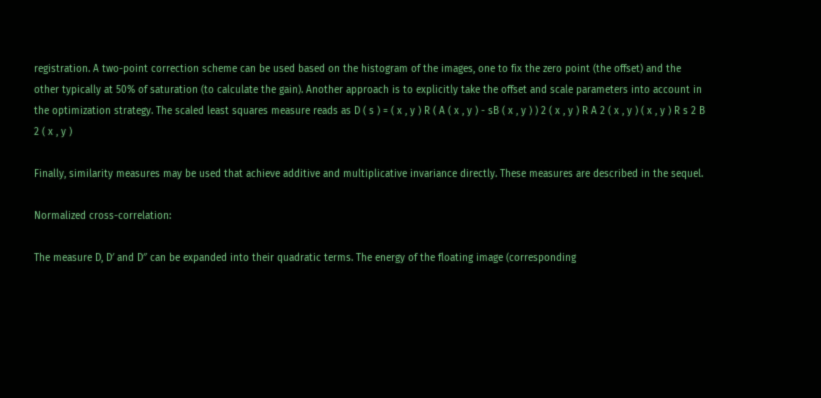registration. A two-point correction scheme can be used based on the histogram of the images, one to fix the zero point (the offset) and the other typically at 50% of saturation (to calculate the gain). Another approach is to explicitly take the offset and scale parameters into account in the optimization strategy. The scaled least squares measure reads as D ( s ) = ( x , y ) R ( A ( x , y ) - sB ( x , y ) ) 2 ( x , y ) R A 2 ( x , y ) ( x , y ) R s 2 B 2 ( x , y )

Finally, similarity measures may be used that achieve additive and multiplicative invariance directly. These measures are described in the sequel.

Normalized cross-correlation:

The measure D, D′ and D″ can be expanded into their quadratic terms. The energy of the floating image (corresponding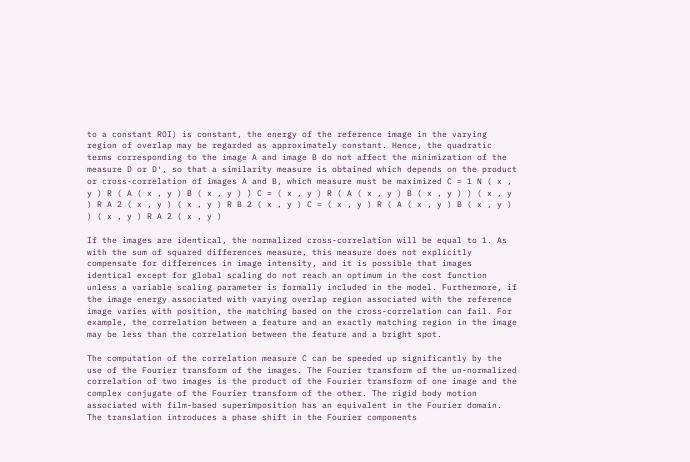to a constant ROI) is constant, the energy of the reference image in the varying region of overlap may be regarded as approximately constant. Hence, the quadratic terms corresponding to the image A and image B do not affect the minimization of the measure D or D′, so that a similarity measure is obtained which depends on the product or cross-correlation of images A and B, which measure must be maximized C = 1 N ( x , y ) R ( A ( x , y ) B ( x , y ) ) C = ( x , y ) R ( A ( x , y ) B ( x , y ) ) ( x , y ) R A 2 ( x , y ) ( x , y ) R B 2 ( x , y ) C = ( x , y ) R ( A ( x , y ) B ( x , y ) ) ( x , y ) R A 2 ( x , y )

If the images are identical, the normalized cross-correlation will be equal to 1. As with the sum of squared differences measure, this measure does not explicitly compensate for differences in image intensity, and it is possible that images identical except for global scaling do not reach an optimum in the cost function unless a variable scaling parameter is formally included in the model. Furthermore, if the image energy associated with varying overlap region associated with the reference image varies with position, the matching based on the cross-correlation can fail. For example, the correlation between a feature and an exactly matching region in the image may be less than the correlation between the feature and a bright spot.

The computation of the correlation measure C can be speeded up significantly by the use of the Fourier transform of the images. The Fourier transform of the un-normalized correlation of two images is the product of the Fourier transform of one image and the complex conjugate of the Fourier transform of the other. The rigid body motion associated with film-based superimposition has an equivalent in the Fourier domain. The translation introduces a phase shift in the Fourier components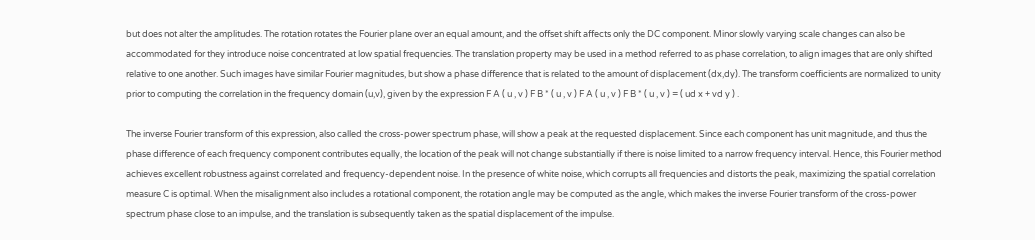but does not alter the amplitudes. The rotation rotates the Fourier plane over an equal amount, and the offset shift affects only the DC component. Minor slowly varying scale changes can also be accommodated for they introduce noise concentrated at low spatial frequencies. The translation property may be used in a method referred to as phase correlation, to align images that are only shifted relative to one another. Such images have similar Fourier magnitudes, but show a phase difference that is related to the amount of displacement (dx,dy). The transform coefficients are normalized to unity prior to computing the correlation in the frequency domain (u,v), given by the expression F A ( u , v ) F B * ( u , v ) F A ( u , v ) F B * ( u , v ) = ( ud x + vd y ) .

The inverse Fourier transform of this expression, also called the cross-power spectrum phase, will show a peak at the requested displacement. Since each component has unit magnitude, and thus the phase difference of each frequency component contributes equally, the location of the peak will not change substantially if there is noise limited to a narrow frequency interval. Hence, this Fourier method achieves excellent robustness against correlated and frequency-dependent noise. In the presence of white noise, which corrupts all frequencies and distorts the peak, maximizing the spatial correlation measure C is optimal. When the misalignment also includes a rotational component, the rotation angle may be computed as the angle, which makes the inverse Fourier transform of the cross-power spectrum phase close to an impulse, and the translation is subsequently taken as the spatial displacement of the impulse.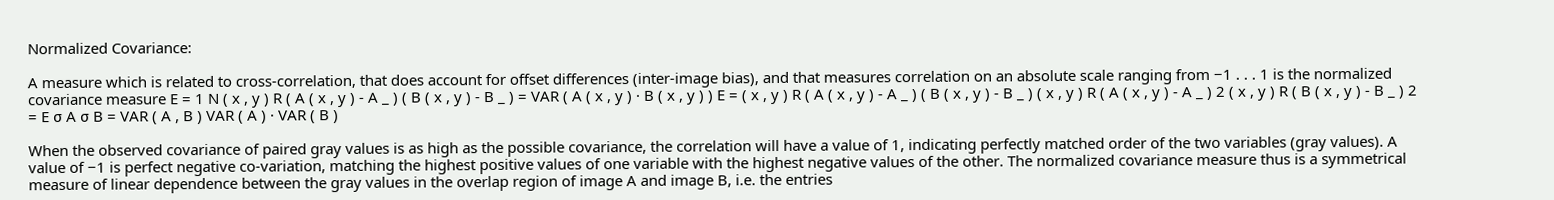Normalized Covariance:

A measure which is related to cross-correlation, that does account for offset differences (inter-image bias), and that measures correlation on an absolute scale ranging from −1 . . . 1 is the normalized covariance measure E = 1 N ( x , y ) R ( A ( x , y ) - A _ ) ( B ( x , y ) - B _ ) = VAR ( A ( x , y ) · B ( x , y ) ) E = ( x , y ) R ( A ( x , y ) - A _ ) ( B ( x , y ) - B _ ) ( x , y ) R ( A ( x , y ) - A _ ) 2 ( x , y ) R ( B ( x , y ) - B _ ) 2 = E σ A σ B = VAR ( A , B ) VAR ( A ) · VAR ( B )

When the observed covariance of paired gray values is as high as the possible covariance, the correlation will have a value of 1, indicating perfectly matched order of the two variables (gray values). A value of −1 is perfect negative co-variation, matching the highest positive values of one variable with the highest negative values of the other. The normalized covariance measure thus is a symmetrical measure of linear dependence between the gray values in the overlap region of image A and image B, i.e. the entries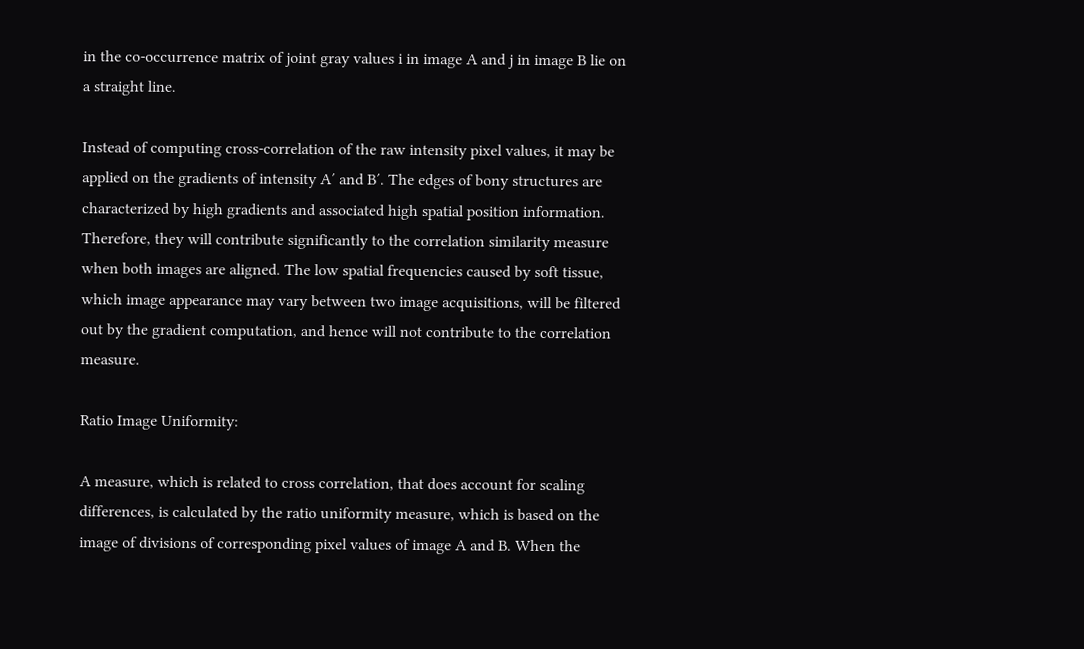in the co-occurrence matrix of joint gray values i in image A and j in image B lie on a straight line.

Instead of computing cross-correlation of the raw intensity pixel values, it may be applied on the gradients of intensity A′ and B′. The edges of bony structures are characterized by high gradients and associated high spatial position information. Therefore, they will contribute significantly to the correlation similarity measure when both images are aligned. The low spatial frequencies caused by soft tissue, which image appearance may vary between two image acquisitions, will be filtered out by the gradient computation, and hence will not contribute to the correlation measure.

Ratio Image Uniformity:

A measure, which is related to cross correlation, that does account for scaling differences, is calculated by the ratio uniformity measure, which is based on the image of divisions of corresponding pixel values of image A and B. When the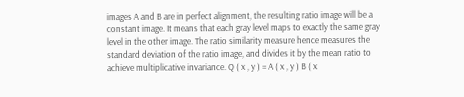images A and B are in perfect alignment, the resulting ratio image will be a constant image. It means that each gray level maps to exactly the same gray level in the other image. The ratio similarity measure hence measures the standard deviation of the ratio image, and divides it by the mean ratio to achieve multiplicative invariance. Q ( x , y ) = A ( x , y ) B ( x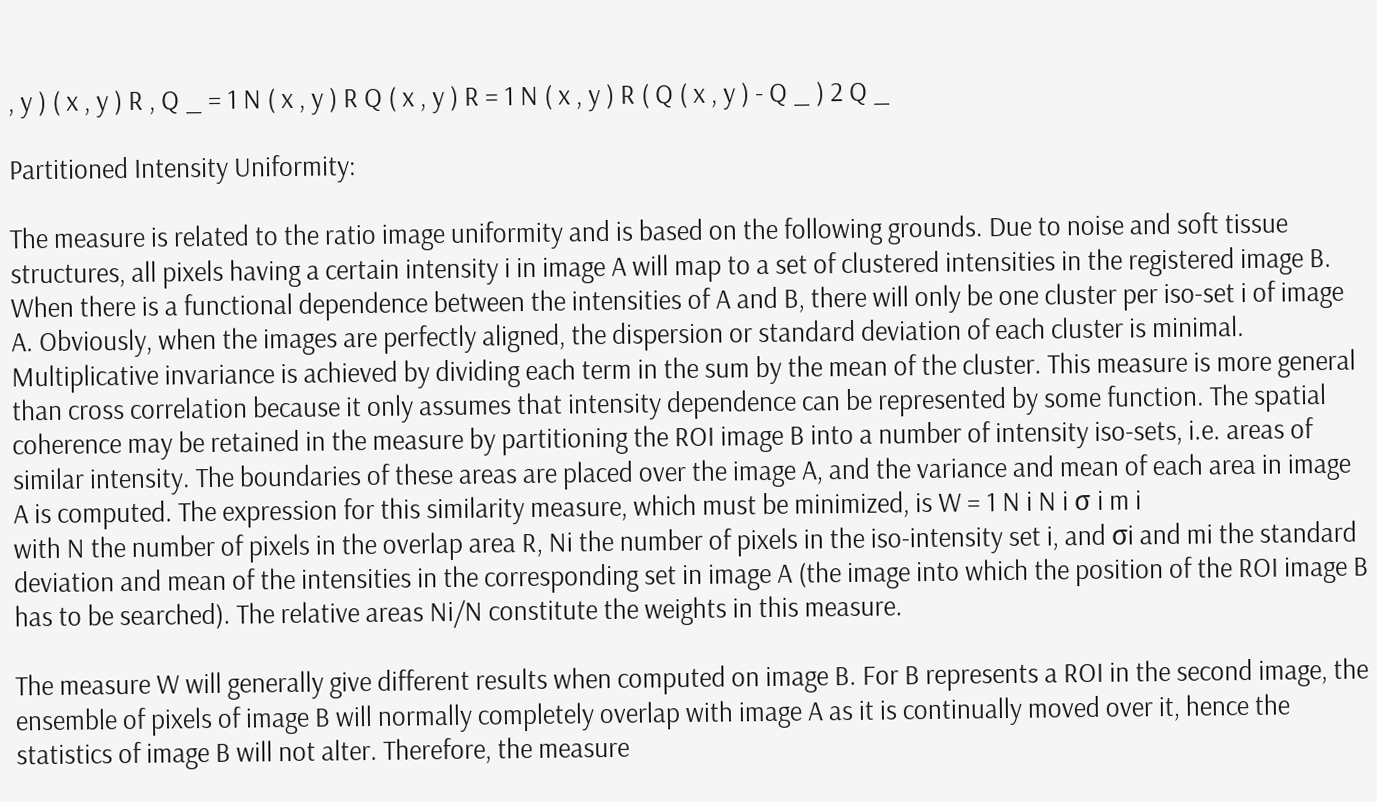, y ) ( x , y ) R , Q _ = 1 N ( x , y ) R Q ( x , y ) R = 1 N ( x , y ) R ( Q ( x , y ) - Q _ ) 2 Q _

Partitioned Intensity Uniformity:

The measure is related to the ratio image uniformity and is based on the following grounds. Due to noise and soft tissue structures, all pixels having a certain intensity i in image A will map to a set of clustered intensities in the registered image B. When there is a functional dependence between the intensities of A and B, there will only be one cluster per iso-set i of image A. Obviously, when the images are perfectly aligned, the dispersion or standard deviation of each cluster is minimal. Multiplicative invariance is achieved by dividing each term in the sum by the mean of the cluster. This measure is more general than cross correlation because it only assumes that intensity dependence can be represented by some function. The spatial coherence may be retained in the measure by partitioning the ROI image B into a number of intensity iso-sets, i.e. areas of similar intensity. The boundaries of these areas are placed over the image A, and the variance and mean of each area in image A is computed. The expression for this similarity measure, which must be minimized, is W = 1 N i N i σ i m i
with N the number of pixels in the overlap area R, Ni the number of pixels in the iso-intensity set i, and σi and mi the standard deviation and mean of the intensities in the corresponding set in image A (the image into which the position of the ROI image B has to be searched). The relative areas Ni/N constitute the weights in this measure.

The measure W will generally give different results when computed on image B. For B represents a ROI in the second image, the ensemble of pixels of image B will normally completely overlap with image A as it is continually moved over it, hence the statistics of image B will not alter. Therefore, the measure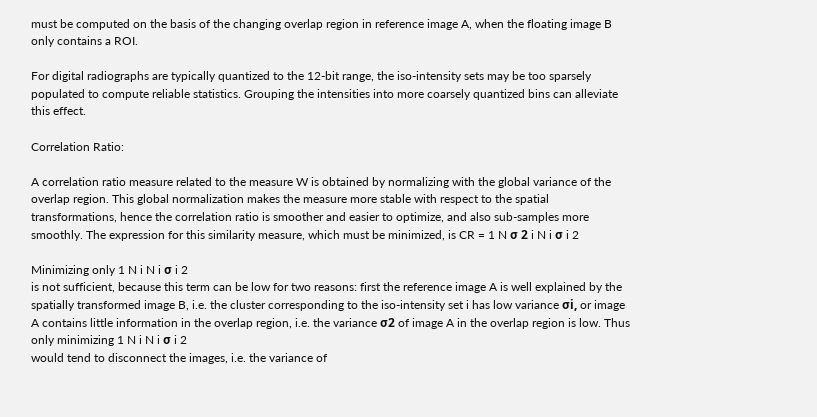must be computed on the basis of the changing overlap region in reference image A, when the floating image B only contains a ROI.

For digital radiographs are typically quantized to the 12-bit range, the iso-intensity sets may be too sparsely populated to compute reliable statistics. Grouping the intensities into more coarsely quantized bins can alleviate this effect.

Correlation Ratio:

A correlation ratio measure related to the measure W is obtained by normalizing with the global variance of the overlap region. This global normalization makes the measure more stable with respect to the spatial transformations, hence the correlation ratio is smoother and easier to optimize, and also sub-samples more smoothly. The expression for this similarity measure, which must be minimized, is CR = 1 N σ 2 i N i σ i 2

Minimizing only 1 N i N i σ i 2
is not sufficient, because this term can be low for two reasons: first the reference image A is well explained by the spatially transformed image B, i.e. the cluster corresponding to the iso-intensity set i has low variance σi, or image A contains little information in the overlap region, i.e. the variance σ2 of image A in the overlap region is low. Thus only minimizing 1 N i N i σ i 2
would tend to disconnect the images, i.e. the variance of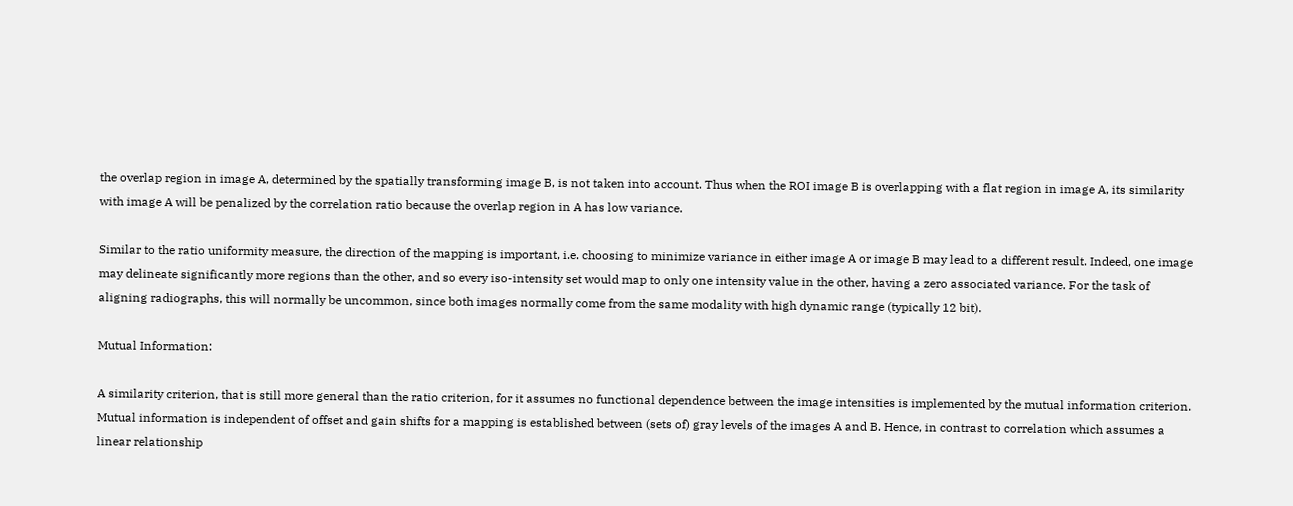the overlap region in image A, determined by the spatially transforming image B, is not taken into account. Thus when the ROI image B is overlapping with a flat region in image A, its similarity with image A will be penalized by the correlation ratio because the overlap region in A has low variance.

Similar to the ratio uniformity measure, the direction of the mapping is important, i.e. choosing to minimize variance in either image A or image B may lead to a different result. Indeed, one image may delineate significantly more regions than the other, and so every iso-intensity set would map to only one intensity value in the other, having a zero associated variance. For the task of aligning radiographs, this will normally be uncommon, since both images normally come from the same modality with high dynamic range (typically 12 bit).

Mutual Information:

A similarity criterion, that is still more general than the ratio criterion, for it assumes no functional dependence between the image intensities is implemented by the mutual information criterion. Mutual information is independent of offset and gain shifts for a mapping is established between (sets of) gray levels of the images A and B. Hence, in contrast to correlation which assumes a linear relationship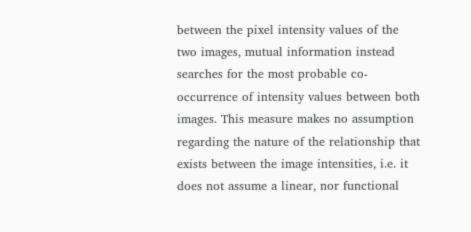between the pixel intensity values of the two images, mutual information instead searches for the most probable co-occurrence of intensity values between both images. This measure makes no assumption regarding the nature of the relationship that exists between the image intensities, i.e. it does not assume a linear, nor functional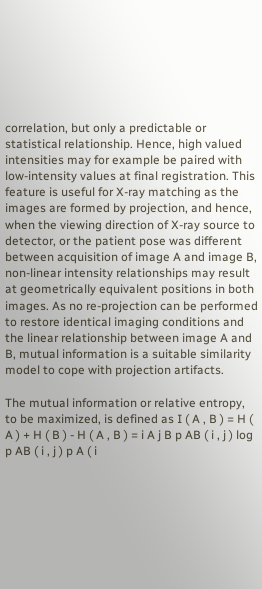correlation, but only a predictable or statistical relationship. Hence, high valued intensities may for example be paired with low-intensity values at final registration. This feature is useful for X-ray matching as the images are formed by projection, and hence, when the viewing direction of X-ray source to detector, or the patient pose was different between acquisition of image A and image B, non-linear intensity relationships may result at geometrically equivalent positions in both images. As no re-projection can be performed to restore identical imaging conditions and the linear relationship between image A and B, mutual information is a suitable similarity model to cope with projection artifacts.

The mutual information or relative entropy, to be maximized, is defined as I ( A , B ) = H ( A ) + H ( B ) - H ( A , B ) = i A j B p AB ( i , j ) log p AB ( i , j ) p A ( i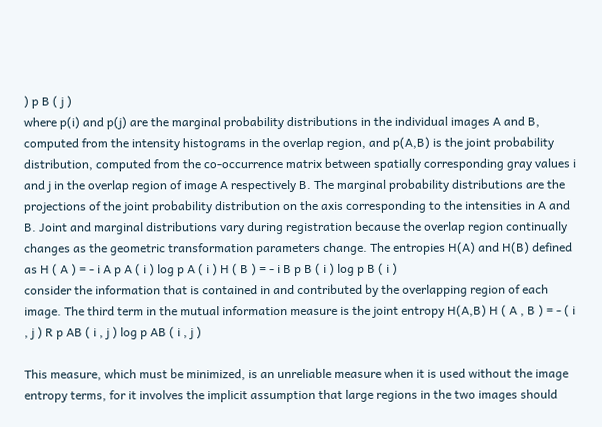) p B ( j )
where p(i) and p(j) are the marginal probability distributions in the individual images A and B, computed from the intensity histograms in the overlap region, and p(A,B) is the joint probability distribution, computed from the co-occurrence matrix between spatially corresponding gray values i and j in the overlap region of image A respectively B. The marginal probability distributions are the projections of the joint probability distribution on the axis corresponding to the intensities in A and B. Joint and marginal distributions vary during registration because the overlap region continually changes as the geometric transformation parameters change. The entropies H(A) and H(B) defined as H ( A ) = - i A p A ( i ) log p A ( i ) H ( B ) = - i B p B ( i ) log p B ( i )
consider the information that is contained in and contributed by the overlapping region of each image. The third term in the mutual information measure is the joint entropy H(A,B) H ( A , B ) = - ( i , j ) R p AB ( i , j ) log p AB ( i , j )

This measure, which must be minimized, is an unreliable measure when it is used without the image entropy terms, for it involves the implicit assumption that large regions in the two images should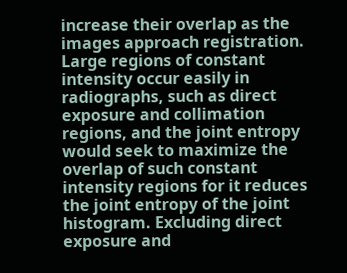increase their overlap as the images approach registration. Large regions of constant intensity occur easily in radiographs, such as direct exposure and collimation regions, and the joint entropy would seek to maximize the overlap of such constant intensity regions for it reduces the joint entropy of the joint histogram. Excluding direct exposure and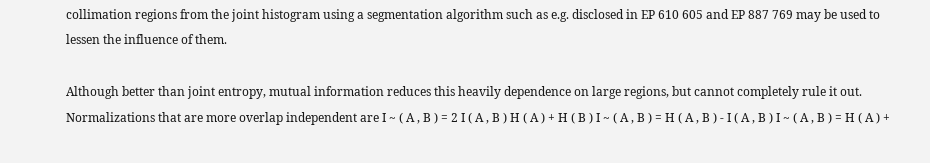collimation regions from the joint histogram using a segmentation algorithm such as e.g. disclosed in EP 610 605 and EP 887 769 may be used to lessen the influence of them.

Although better than joint entropy, mutual information reduces this heavily dependence on large regions, but cannot completely rule it out. Normalizations that are more overlap independent are I ~ ( A , B ) = 2 I ( A , B ) H ( A ) + H ( B ) I ~ ( A , B ) = H ( A , B ) - I ( A , B ) I ~ ( A , B ) = H ( A ) +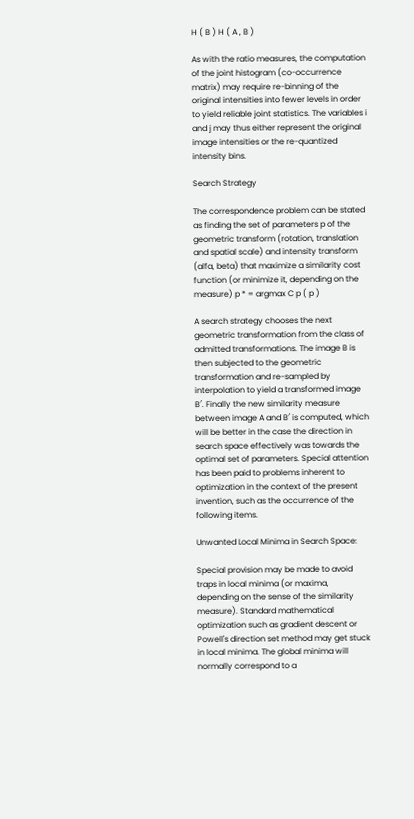H ( B ) H ( A , B )

As with the ratio measures, the computation of the joint histogram (co-occurrence matrix) may require re-binning of the original intensities into fewer levels in order to yield reliable joint statistics. The variables i and j may thus either represent the original image intensities or the re-quantized intensity bins.

Search Strategy

The correspondence problem can be stated as finding the set of parameters p of the geometric transform (rotation, translation and spatial scale) and intensity transform (alfa, beta) that maximize a similarity cost function (or minimize it, depending on the measure) p * = argmax C p ( p )

A search strategy chooses the next geometric transformation from the class of admitted transformations. The image B is then subjected to the geometric transformation and re-sampled by interpolation to yield a transformed image B′. Finally the new similarity measure between image A and B′ is computed, which will be better in the case the direction in search space effectively was towards the optimal set of parameters. Special attention has been paid to problems inherent to optimization in the context of the present invention, such as the occurrence of the following items.

Unwanted Local Minima in Search Space:

Special provision may be made to avoid traps in local minima (or maxima, depending on the sense of the similarity measure). Standard mathematical optimization such as gradient descent or Powell's direction set method may get stuck in local minima. The global minima will normally correspond to a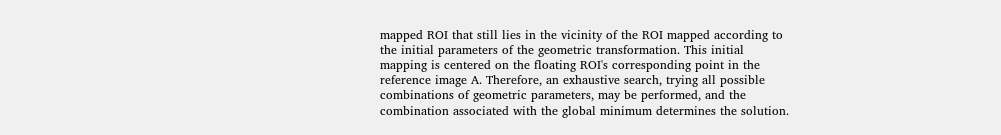mapped ROI that still lies in the vicinity of the ROI mapped according to the initial parameters of the geometric transformation. This initial mapping is centered on the floating ROI's corresponding point in the reference image A. Therefore, an exhaustive search, trying all possible combinations of geometric parameters, may be performed, and the combination associated with the global minimum determines the solution.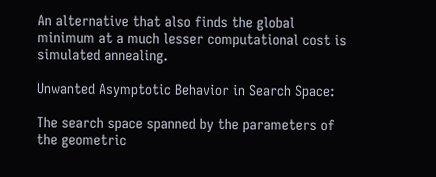An alternative that also finds the global minimum at a much lesser computational cost is simulated annealing.

Unwanted Asymptotic Behavior in Search Space:

The search space spanned by the parameters of the geometric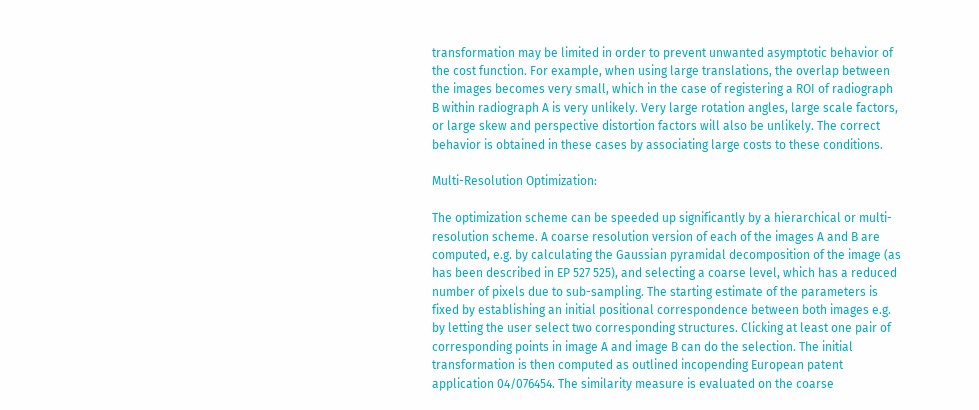transformation may be limited in order to prevent unwanted asymptotic behavior of the cost function. For example, when using large translations, the overlap between the images becomes very small, which in the case of registering a ROI of radiograph B within radiograph A is very unlikely. Very large rotation angles, large scale factors, or large skew and perspective distortion factors will also be unlikely. The correct behavior is obtained in these cases by associating large costs to these conditions.

Multi-Resolution Optimization:

The optimization scheme can be speeded up significantly by a hierarchical or multi-resolution scheme. A coarse resolution version of each of the images A and B are computed, e.g. by calculating the Gaussian pyramidal decomposition of the image (as has been described in EP 527 525), and selecting a coarse level, which has a reduced number of pixels due to sub-sampling. The starting estimate of the parameters is fixed by establishing an initial positional correspondence between both images e.g. by letting the user select two corresponding structures. Clicking at least one pair of corresponding points in image A and image B can do the selection. The initial transformation is then computed as outlined incopending European patent application 04/076454. The similarity measure is evaluated on the coarse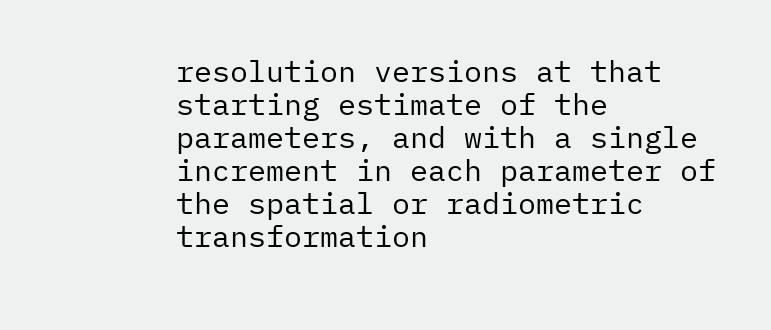resolution versions at that starting estimate of the parameters, and with a single increment in each parameter of the spatial or radiometric transformation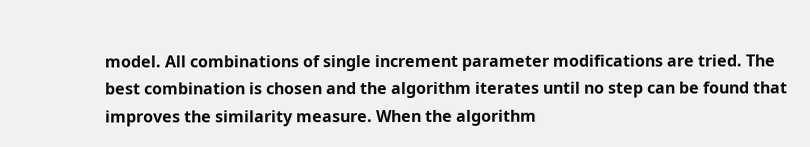model. All combinations of single increment parameter modifications are tried. The best combination is chosen and the algorithm iterates until no step can be found that improves the similarity measure. When the algorithm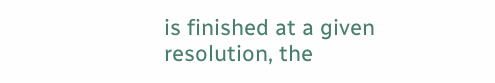is finished at a given resolution, the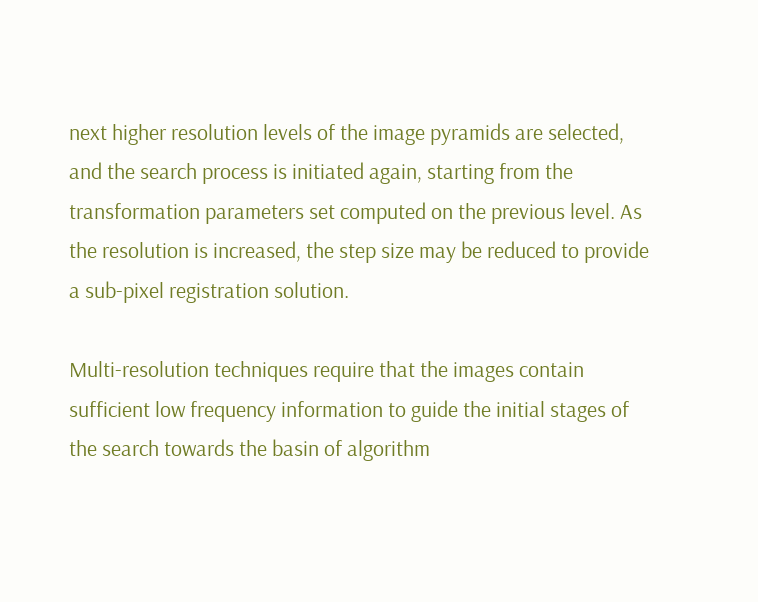next higher resolution levels of the image pyramids are selected, and the search process is initiated again, starting from the transformation parameters set computed on the previous level. As the resolution is increased, the step size may be reduced to provide a sub-pixel registration solution.

Multi-resolution techniques require that the images contain sufficient low frequency information to guide the initial stages of the search towards the basin of algorithm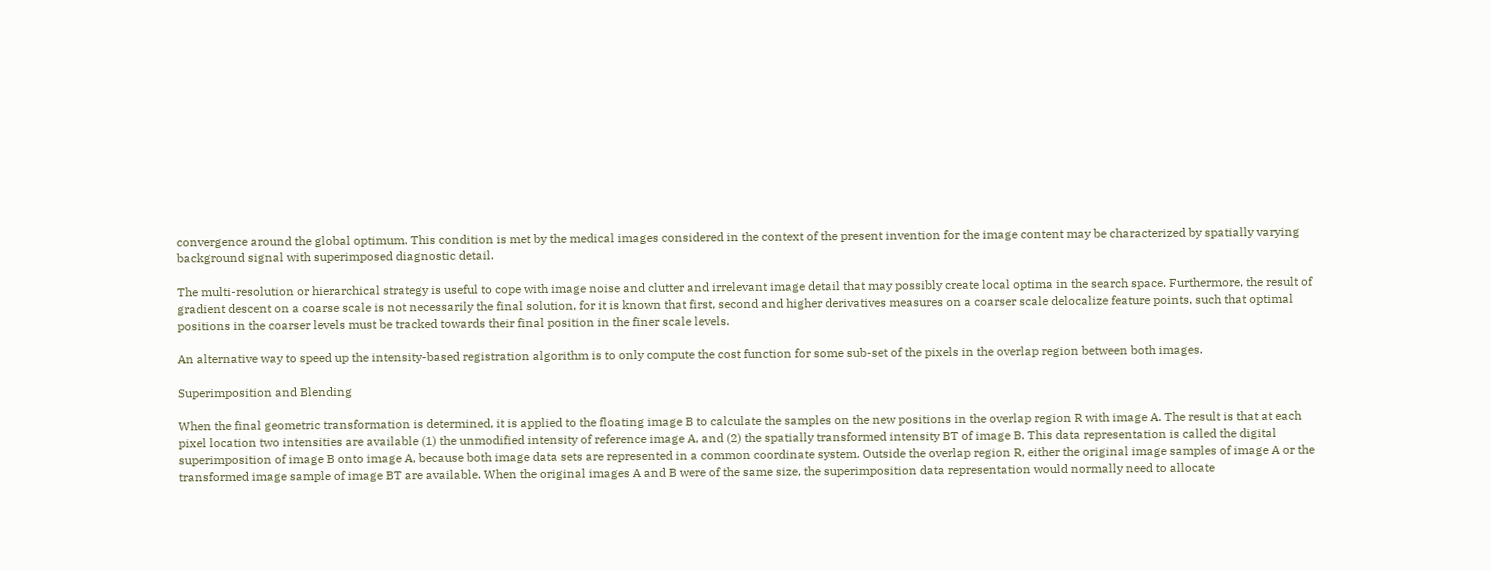convergence around the global optimum. This condition is met by the medical images considered in the context of the present invention for the image content may be characterized by spatially varying background signal with superimposed diagnostic detail.

The multi-resolution or hierarchical strategy is useful to cope with image noise and clutter and irrelevant image detail that may possibly create local optima in the search space. Furthermore, the result of gradient descent on a coarse scale is not necessarily the final solution, for it is known that first, second and higher derivatives measures on a coarser scale delocalize feature points, such that optimal positions in the coarser levels must be tracked towards their final position in the finer scale levels.

An alternative way to speed up the intensity-based registration algorithm is to only compute the cost function for some sub-set of the pixels in the overlap region between both images.

Superimposition and Blending

When the final geometric transformation is determined, it is applied to the floating image B to calculate the samples on the new positions in the overlap region R with image A. The result is that at each pixel location two intensities are available (1) the unmodified intensity of reference image A, and (2) the spatially transformed intensity BT of image B. This data representation is called the digital superimposition of image B onto image A, because both image data sets are represented in a common coordinate system. Outside the overlap region R, either the original image samples of image A or the transformed image sample of image BT are available. When the original images A and B were of the same size, the superimposition data representation would normally need to allocate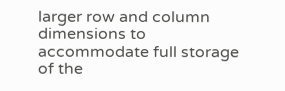larger row and column dimensions to accommodate full storage of the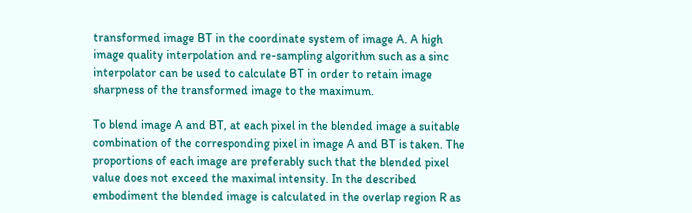transformed image BT in the coordinate system of image A. A high image quality interpolation and re-sampling algorithm such as a sinc interpolator can be used to calculate BT in order to retain image sharpness of the transformed image to the maximum.

To blend image A and BT, at each pixel in the blended image a suitable combination of the corresponding pixel in image A and BT is taken. The proportions of each image are preferably such that the blended pixel value does not exceed the maximal intensity. In the described embodiment the blended image is calculated in the overlap region R as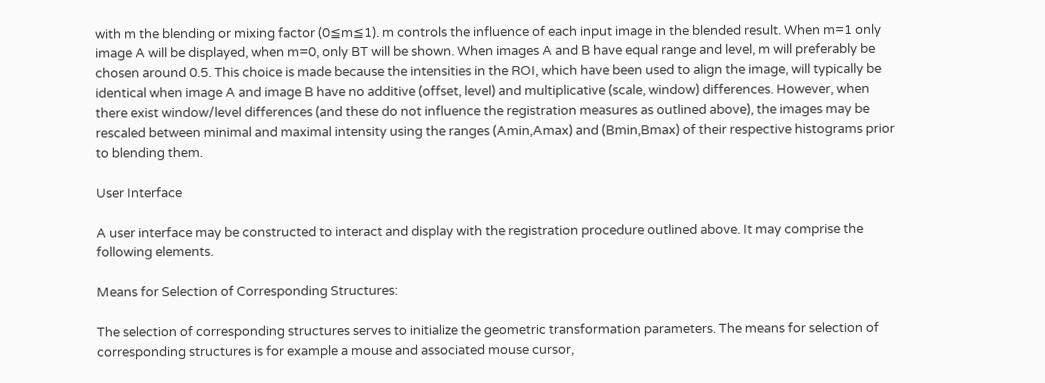with m the blending or mixing factor (0≦m≦1). m controls the influence of each input image in the blended result. When m=1 only image A will be displayed, when m=0, only BT will be shown. When images A and B have equal range and level, m will preferably be chosen around 0.5. This choice is made because the intensities in the ROI, which have been used to align the image, will typically be identical when image A and image B have no additive (offset, level) and multiplicative (scale, window) differences. However, when there exist window/level differences (and these do not influence the registration measures as outlined above), the images may be rescaled between minimal and maximal intensity using the ranges (Amin,Amax) and (Bmin,Bmax) of their respective histograms prior to blending them.

User Interface

A user interface may be constructed to interact and display with the registration procedure outlined above. It may comprise the following elements.

Means for Selection of Corresponding Structures:

The selection of corresponding structures serves to initialize the geometric transformation parameters. The means for selection of corresponding structures is for example a mouse and associated mouse cursor,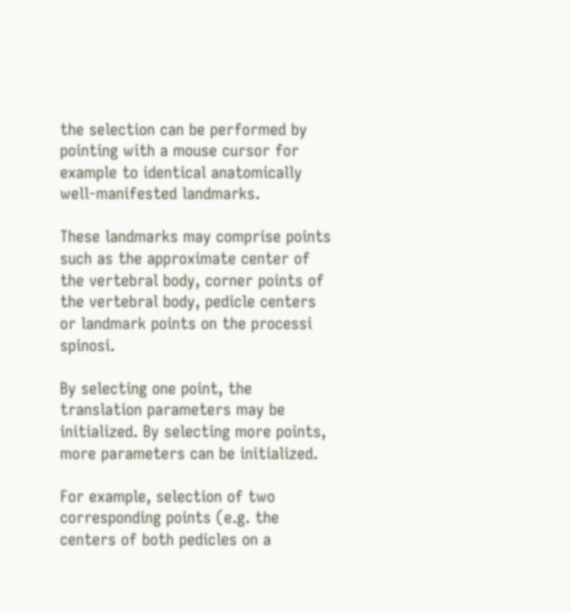the selection can be performed by pointing with a mouse cursor for example to identical anatomically well-manifested landmarks.

These landmarks may comprise points such as the approximate center of the vertebral body, corner points of the vertebral body, pedicle centers or landmark points on the processi spinosi.

By selecting one point, the translation parameters may be initialized. By selecting more points, more parameters can be initialized.

For example, selection of two corresponding points (e.g. the centers of both pedicles on a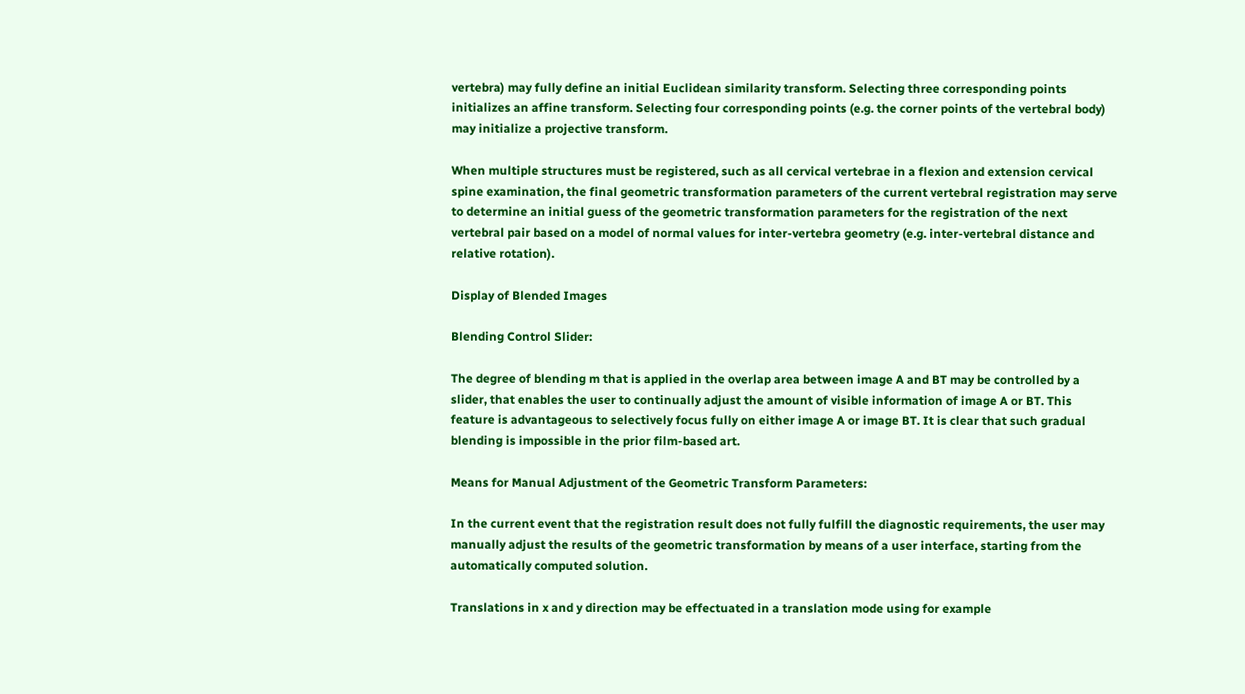vertebra) may fully define an initial Euclidean similarity transform. Selecting three corresponding points initializes an affine transform. Selecting four corresponding points (e.g. the corner points of the vertebral body) may initialize a projective transform.

When multiple structures must be registered, such as all cervical vertebrae in a flexion and extension cervical spine examination, the final geometric transformation parameters of the current vertebral registration may serve to determine an initial guess of the geometric transformation parameters for the registration of the next vertebral pair based on a model of normal values for inter-vertebra geometry (e.g. inter-vertebral distance and relative rotation).

Display of Blended Images

Blending Control Slider:

The degree of blending m that is applied in the overlap area between image A and BT may be controlled by a slider, that enables the user to continually adjust the amount of visible information of image A or BT. This feature is advantageous to selectively focus fully on either image A or image BT. It is clear that such gradual blending is impossible in the prior film-based art.

Means for Manual Adjustment of the Geometric Transform Parameters:

In the current event that the registration result does not fully fulfill the diagnostic requirements, the user may manually adjust the results of the geometric transformation by means of a user interface, starting from the automatically computed solution.

Translations in x and y direction may be effectuated in a translation mode using for example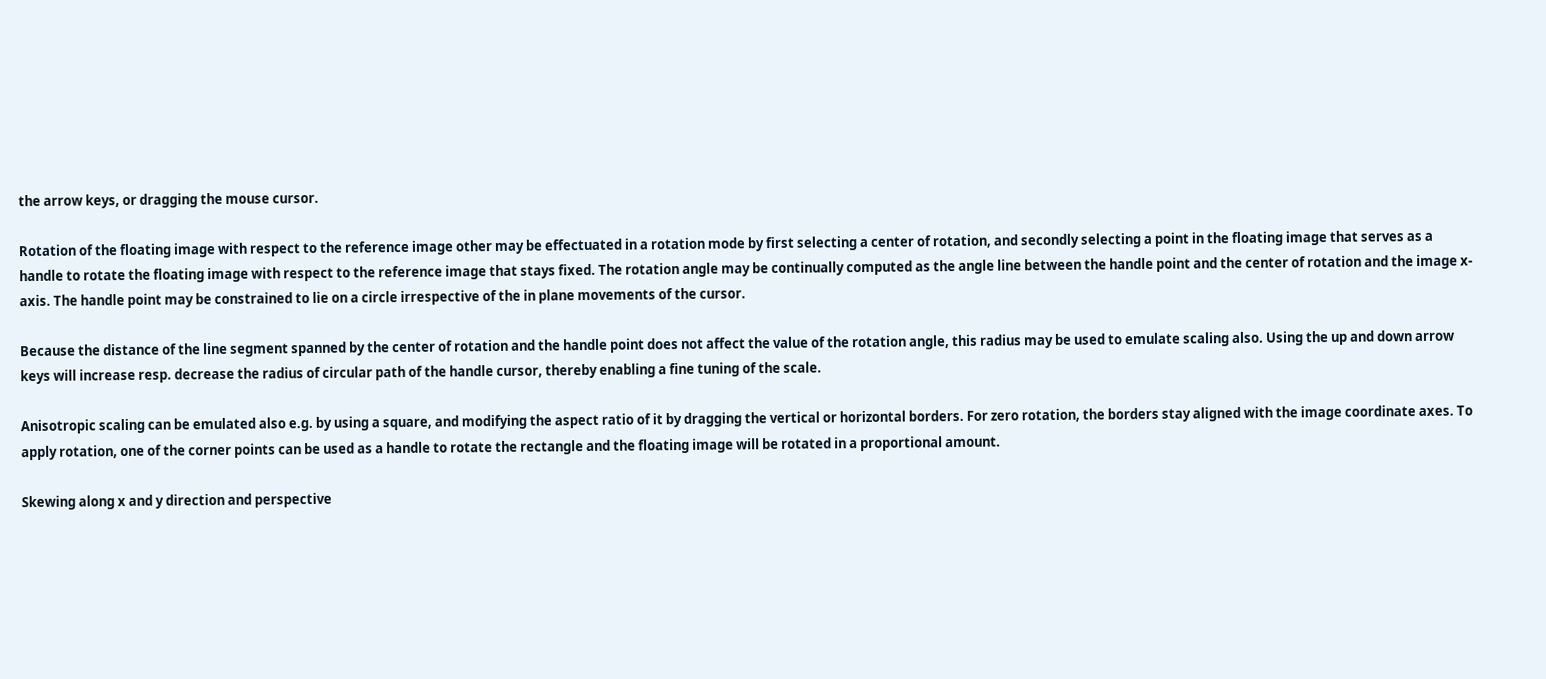the arrow keys, or dragging the mouse cursor.

Rotation of the floating image with respect to the reference image other may be effectuated in a rotation mode by first selecting a center of rotation, and secondly selecting a point in the floating image that serves as a handle to rotate the floating image with respect to the reference image that stays fixed. The rotation angle may be continually computed as the angle line between the handle point and the center of rotation and the image x-axis. The handle point may be constrained to lie on a circle irrespective of the in plane movements of the cursor.

Because the distance of the line segment spanned by the center of rotation and the handle point does not affect the value of the rotation angle, this radius may be used to emulate scaling also. Using the up and down arrow keys will increase resp. decrease the radius of circular path of the handle cursor, thereby enabling a fine tuning of the scale.

Anisotropic scaling can be emulated also e.g. by using a square, and modifying the aspect ratio of it by dragging the vertical or horizontal borders. For zero rotation, the borders stay aligned with the image coordinate axes. To apply rotation, one of the corner points can be used as a handle to rotate the rectangle and the floating image will be rotated in a proportional amount.

Skewing along x and y direction and perspective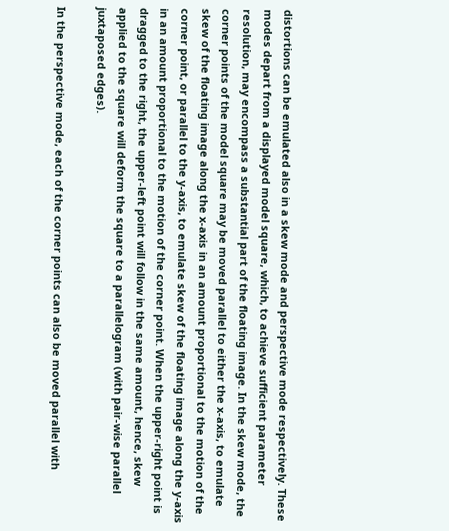distortions can be emulated also in a skew mode and perspective mode respectively. These modes depart from a displayed model square, which, to achieve sufficient parameter resolution, may encompass a substantial part of the floating image. In the skew mode, the corner points of the model square may be moved parallel to either the x-axis, to emulate skew of the floating image along the x-axis in an amount proportional to the motion of the corner point, or parallel to the y-axis, to emulate skew of the floating image along the y-axis in an amount proportional to the motion of the corner point. When the upper-right point is dragged to the right, the upper-left point will follow in the same amount, hence, skew applied to the square will deform the square to a parallelogram (with pair-wise parallel juxtaposed edges).

In the perspective mode, each of the corner points can also be moved parallel with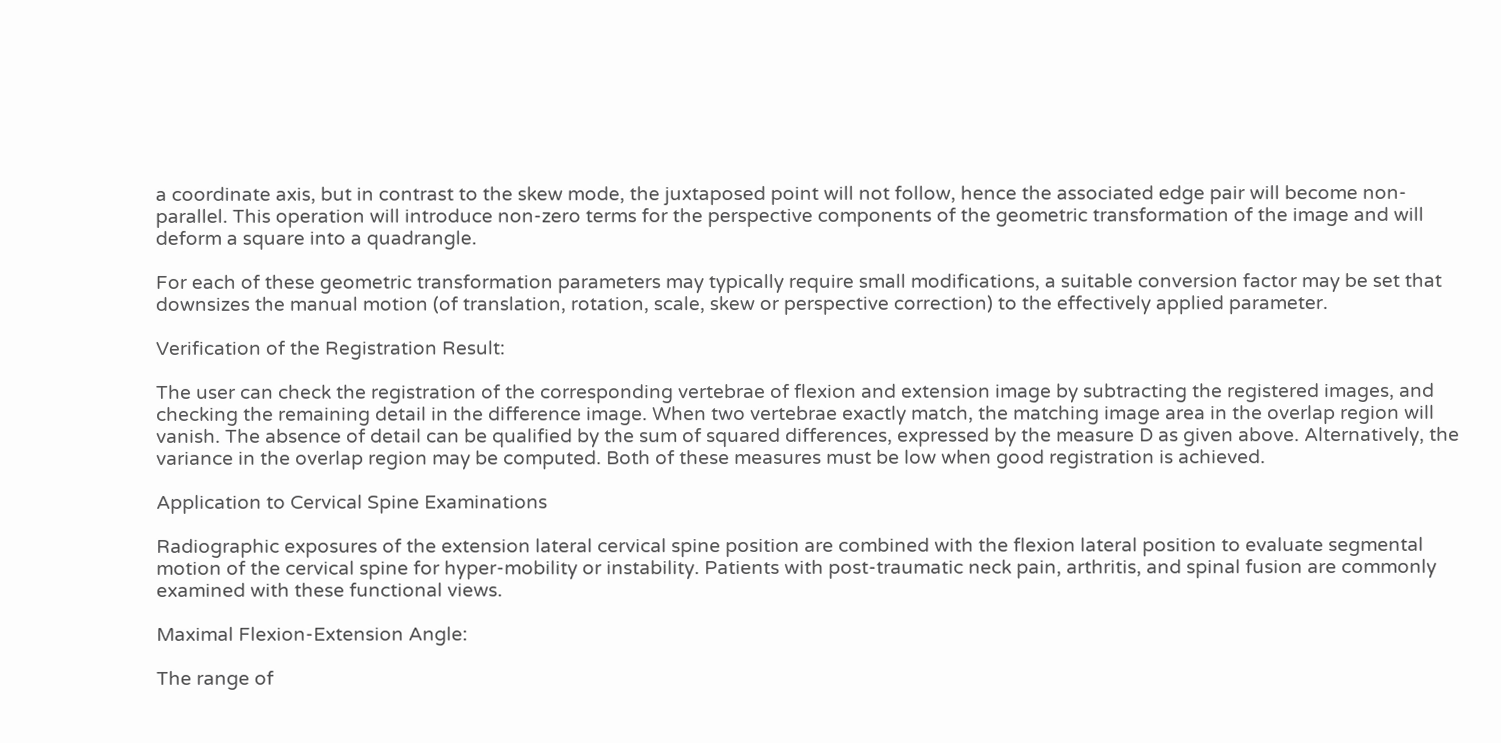a coordinate axis, but in contrast to the skew mode, the juxtaposed point will not follow, hence the associated edge pair will become non-parallel. This operation will introduce non-zero terms for the perspective components of the geometric transformation of the image and will deform a square into a quadrangle.

For each of these geometric transformation parameters may typically require small modifications, a suitable conversion factor may be set that downsizes the manual motion (of translation, rotation, scale, skew or perspective correction) to the effectively applied parameter.

Verification of the Registration Result:

The user can check the registration of the corresponding vertebrae of flexion and extension image by subtracting the registered images, and checking the remaining detail in the difference image. When two vertebrae exactly match, the matching image area in the overlap region will vanish. The absence of detail can be qualified by the sum of squared differences, expressed by the measure D as given above. Alternatively, the variance in the overlap region may be computed. Both of these measures must be low when good registration is achieved.

Application to Cervical Spine Examinations

Radiographic exposures of the extension lateral cervical spine position are combined with the flexion lateral position to evaluate segmental motion of the cervical spine for hyper-mobility or instability. Patients with post-traumatic neck pain, arthritis, and spinal fusion are commonly examined with these functional views.

Maximal Flexion-Extension Angle:

The range of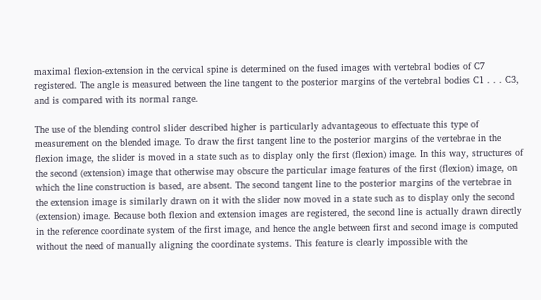maximal flexion-extension in the cervical spine is determined on the fused images with vertebral bodies of C7 registered. The angle is measured between the line tangent to the posterior margins of the vertebral bodies C1 . . . C3, and is compared with its normal range.

The use of the blending control slider described higher is particularly advantageous to effectuate this type of measurement on the blended image. To draw the first tangent line to the posterior margins of the vertebrae in the flexion image, the slider is moved in a state such as to display only the first (flexion) image. In this way, structures of the second (extension) image that otherwise may obscure the particular image features of the first (flexion) image, on which the line construction is based, are absent. The second tangent line to the posterior margins of the vertebrae in the extension image is similarly drawn on it with the slider now moved in a state such as to display only the second (extension) image. Because both flexion and extension images are registered, the second line is actually drawn directly in the reference coordinate system of the first image, and hence the angle between first and second image is computed without the need of manually aligning the coordinate systems. This feature is clearly impossible with the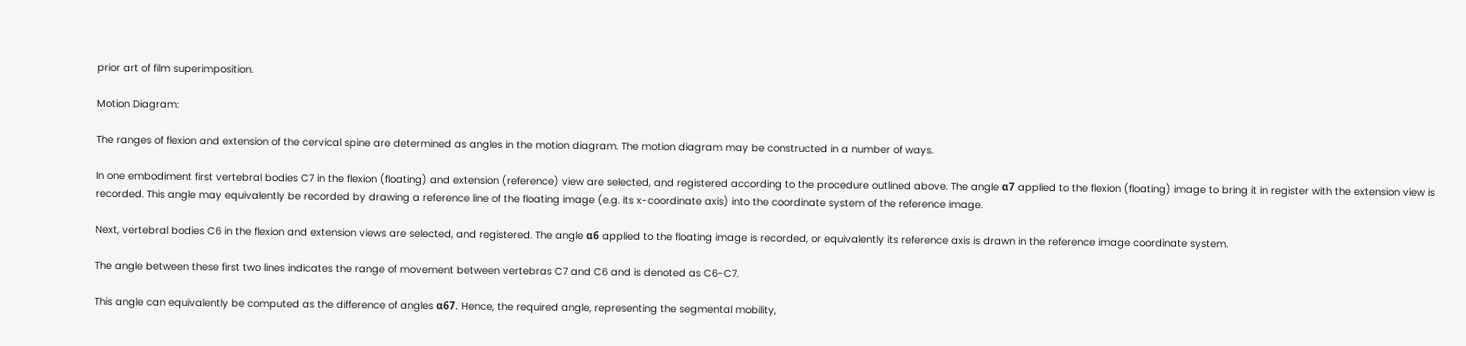prior art of film superimposition.

Motion Diagram:

The ranges of flexion and extension of the cervical spine are determined as angles in the motion diagram. The motion diagram may be constructed in a number of ways.

In one embodiment first vertebral bodies C7 in the flexion (floating) and extension (reference) view are selected, and registered according to the procedure outlined above. The angle α7 applied to the flexion (floating) image to bring it in register with the extension view is recorded. This angle may equivalently be recorded by drawing a reference line of the floating image (e.g. its x-coordinate axis) into the coordinate system of the reference image.

Next, vertebral bodies C6 in the flexion and extension views are selected, and registered. The angle α6 applied to the floating image is recorded, or equivalently its reference axis is drawn in the reference image coordinate system.

The angle between these first two lines indicates the range of movement between vertebras C7 and C6 and is denoted as C6-C7.

This angle can equivalently be computed as the difference of angles α67. Hence, the required angle, representing the segmental mobility,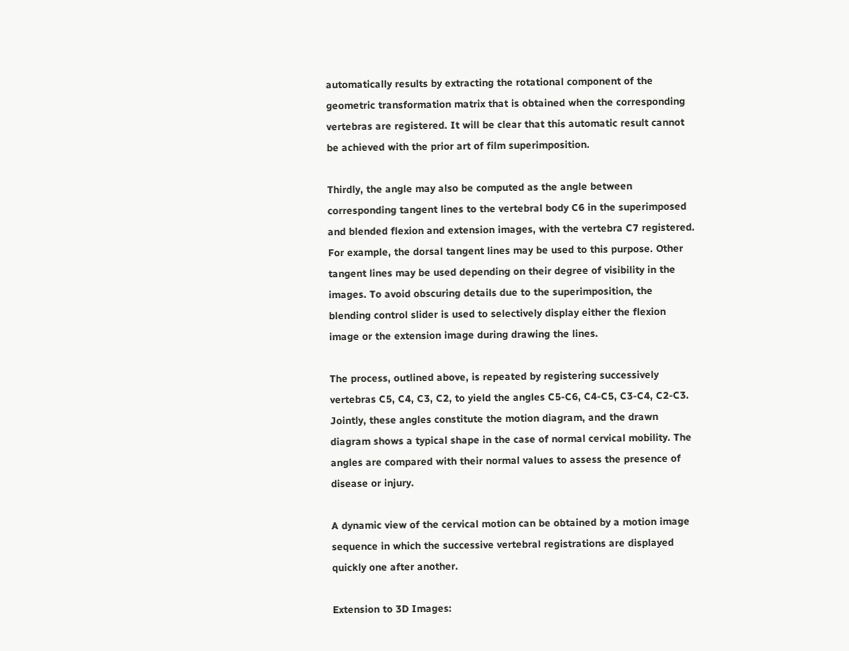automatically results by extracting the rotational component of the geometric transformation matrix that is obtained when the corresponding vertebras are registered. It will be clear that this automatic result cannot be achieved with the prior art of film superimposition.

Thirdly, the angle may also be computed as the angle between corresponding tangent lines to the vertebral body C6 in the superimposed and blended flexion and extension images, with the vertebra C7 registered. For example, the dorsal tangent lines may be used to this purpose. Other tangent lines may be used depending on their degree of visibility in the images. To avoid obscuring details due to the superimposition, the blending control slider is used to selectively display either the flexion image or the extension image during drawing the lines.

The process, outlined above, is repeated by registering successively vertebras C5, C4, C3, C2, to yield the angles C5-C6, C4-C5, C3-C4, C2-C3. Jointly, these angles constitute the motion diagram, and the drawn diagram shows a typical shape in the case of normal cervical mobility. The angles are compared with their normal values to assess the presence of disease or injury.

A dynamic view of the cervical motion can be obtained by a motion image sequence in which the successive vertebral registrations are displayed quickly one after another.

Extension to 3D Images: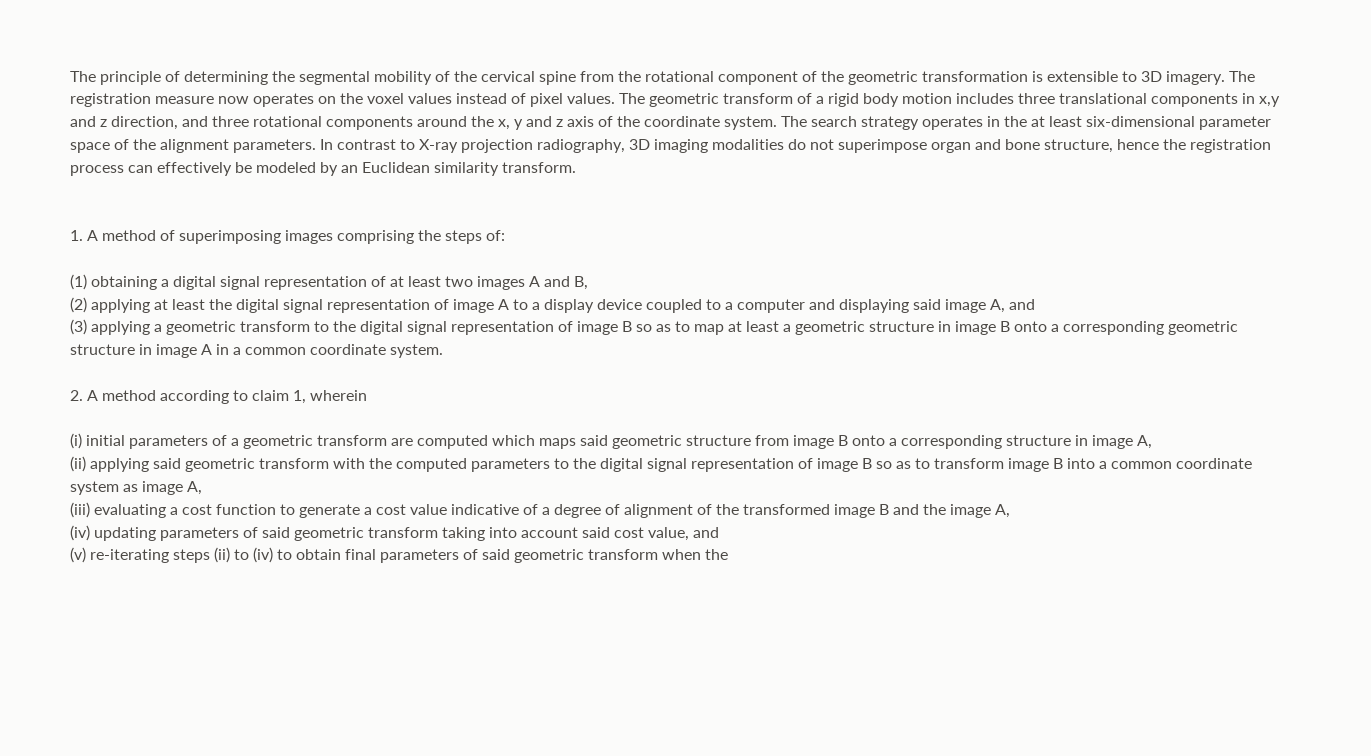The principle of determining the segmental mobility of the cervical spine from the rotational component of the geometric transformation is extensible to 3D imagery. The registration measure now operates on the voxel values instead of pixel values. The geometric transform of a rigid body motion includes three translational components in x,y and z direction, and three rotational components around the x, y and z axis of the coordinate system. The search strategy operates in the at least six-dimensional parameter space of the alignment parameters. In contrast to X-ray projection radiography, 3D imaging modalities do not superimpose organ and bone structure, hence the registration process can effectively be modeled by an Euclidean similarity transform.


1. A method of superimposing images comprising the steps of:

(1) obtaining a digital signal representation of at least two images A and B,
(2) applying at least the digital signal representation of image A to a display device coupled to a computer and displaying said image A, and
(3) applying a geometric transform to the digital signal representation of image B so as to map at least a geometric structure in image B onto a corresponding geometric structure in image A in a common coordinate system.

2. A method according to claim 1, wherein

(i) initial parameters of a geometric transform are computed which maps said geometric structure from image B onto a corresponding structure in image A,
(ii) applying said geometric transform with the computed parameters to the digital signal representation of image B so as to transform image B into a common coordinate system as image A,
(iii) evaluating a cost function to generate a cost value indicative of a degree of alignment of the transformed image B and the image A,
(iv) updating parameters of said geometric transform taking into account said cost value, and
(v) re-iterating steps (ii) to (iv) to obtain final parameters of said geometric transform when the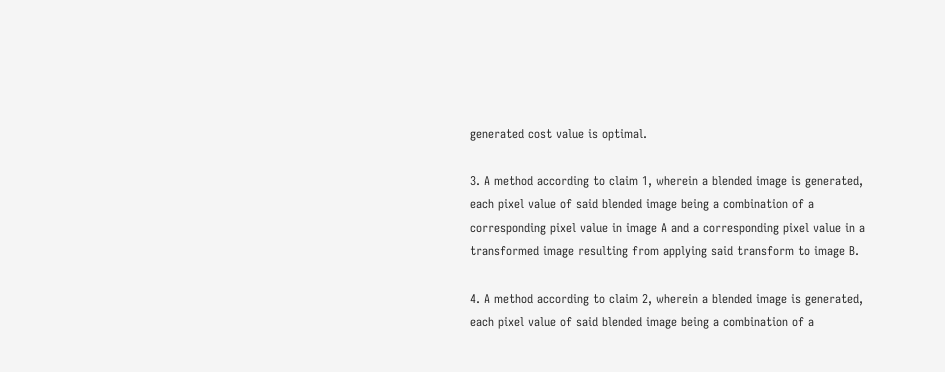generated cost value is optimal.

3. A method according to claim 1, wherein a blended image is generated, each pixel value of said blended image being a combination of a corresponding pixel value in image A and a corresponding pixel value in a transformed image resulting from applying said transform to image B.

4. A method according to claim 2, wherein a blended image is generated, each pixel value of said blended image being a combination of a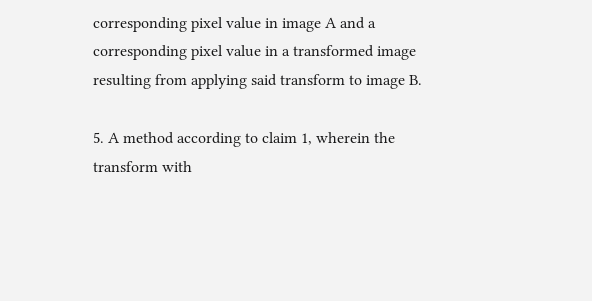corresponding pixel value in image A and a corresponding pixel value in a transformed image resulting from applying said transform to image B.

5. A method according to claim 1, wherein the transform with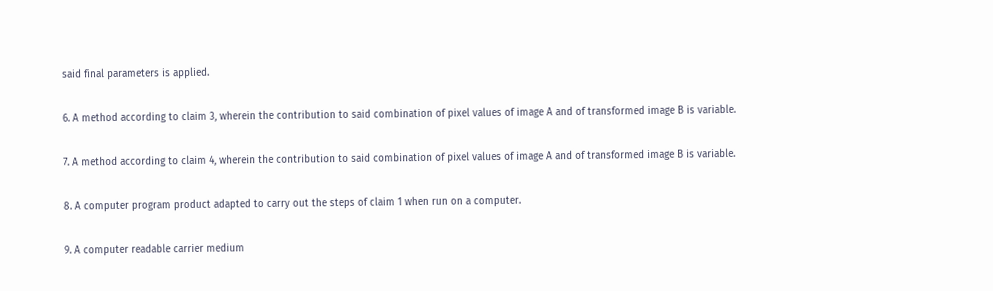said final parameters is applied.

6. A method according to claim 3, wherein the contribution to said combination of pixel values of image A and of transformed image B is variable.

7. A method according to claim 4, wherein the contribution to said combination of pixel values of image A and of transformed image B is variable.

8. A computer program product adapted to carry out the steps of claim 1 when run on a computer.

9. A computer readable carrier medium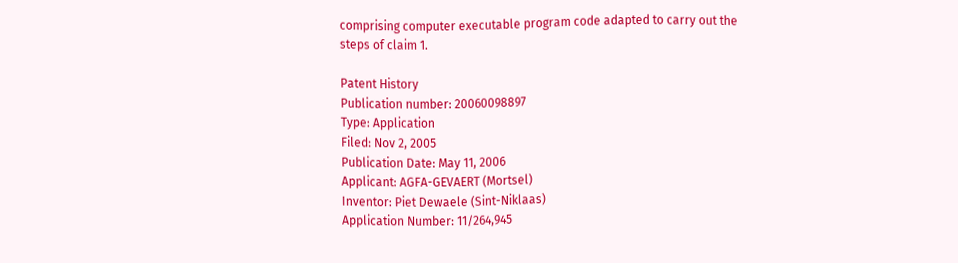comprising computer executable program code adapted to carry out the steps of claim 1.

Patent History
Publication number: 20060098897
Type: Application
Filed: Nov 2, 2005
Publication Date: May 11, 2006
Applicant: AGFA-GEVAERT (Mortsel)
Inventor: Piet Dewaele (Sint-Niklaas)
Application Number: 11/264,945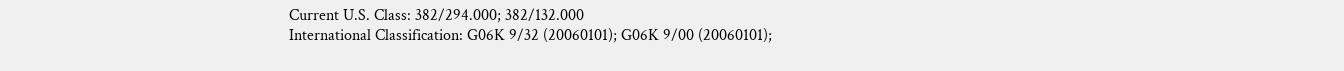Current U.S. Class: 382/294.000; 382/132.000
International Classification: G06K 9/32 (20060101); G06K 9/00 (20060101);